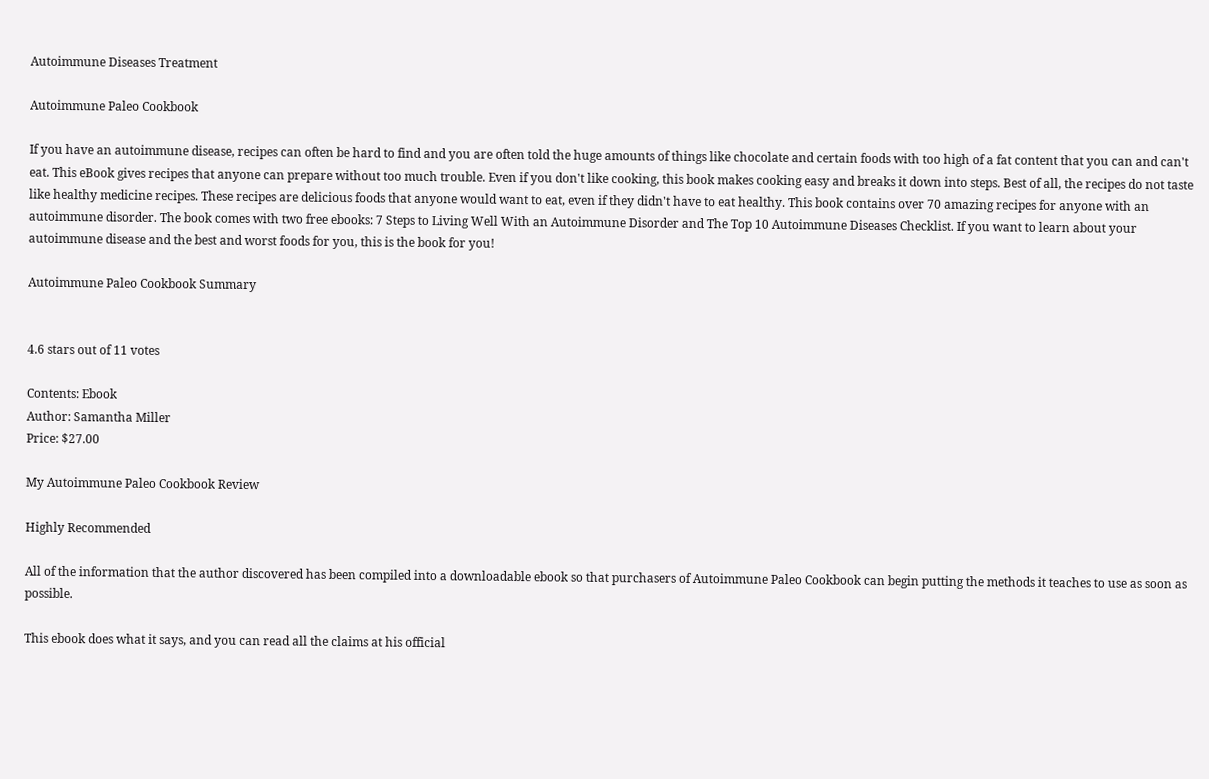Autoimmune Diseases Treatment

Autoimmune Paleo Cookbook

If you have an autoimmune disease, recipes can often be hard to find and you are often told the huge amounts of things like chocolate and certain foods with too high of a fat content that you can and can't eat. This eBook gives recipes that anyone can prepare without too much trouble. Even if you don't like cooking, this book makes cooking easy and breaks it down into steps. Best of all, the recipes do not taste like healthy medicine recipes. These recipes are delicious foods that anyone would want to eat, even if they didn't have to eat healthy. This book contains over 70 amazing recipes for anyone with an autoimmune disorder. The book comes with two free ebooks: 7 Steps to Living Well With an Autoimmune Disorder and The Top 10 Autoimmune Diseases Checklist. If you want to learn about your autoimmune disease and the best and worst foods for you, this is the book for you!

Autoimmune Paleo Cookbook Summary


4.6 stars out of 11 votes

Contents: Ebook
Author: Samantha Miller
Price: $27.00

My Autoimmune Paleo Cookbook Review

Highly Recommended

All of the information that the author discovered has been compiled into a downloadable ebook so that purchasers of Autoimmune Paleo Cookbook can begin putting the methods it teaches to use as soon as possible.

This ebook does what it says, and you can read all the claims at his official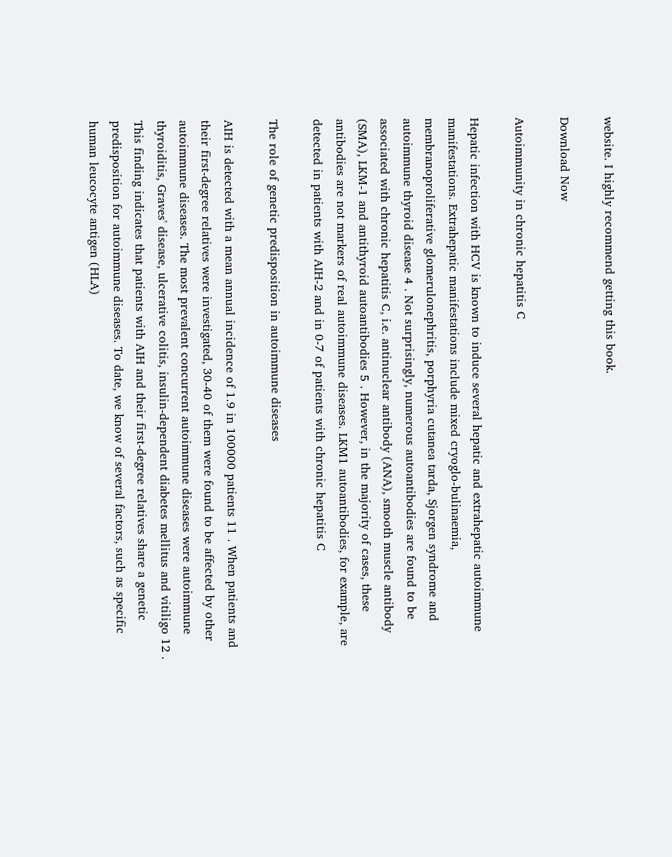website. I highly recommend getting this book.

Download Now

Autoimmunity in chronic hepatitis C

Hepatic infection with HCV is known to induce several hepatic and extrahepatic autoimmune manifestations. Extrahepatic manifestations include mixed cryoglo-bulinaemia, membranoproliferative glomerulonephritis, porphyria cutanea tarda, Sjorgen syndrome and autoimmune thyroid disease 4 . Not surprisingly, numerous autoantibodies are found to be associated with chronic hepatitis C, i.e. antinuclear antibody (ANA), smooth muscle antibody (SMA), LKM-1 and antithyroid autoantibodies 5 . However, in the majority of cases, these antibodies are not markers of real autoimmune diseases. LKM1 autoantibodies, for example, are detected in patients with AIH-2 and in 0-7 of patients with chronic hepatitis C

The role of genetic predisposition in autoimmune diseases

AIH is detected with a mean annual incidence of 1.9 in 100000 patients 11 . When patients and their first-degree relatives were investigated, 30-40 of them were found to be affected by other autoimmune diseases. The most prevalent concurrent autoimmune diseases were autoimmune thyroiditis, Graves' disease, ulcerative colitis, insulin-dependent diabetes mellitus and vitiligo 12 . This finding indicates that patients with AIH and their first-degree relatives share a genetic predisposition for autoimmune diseases. To date, we know of several factors, such as specific human leucocyte antigen (HLA)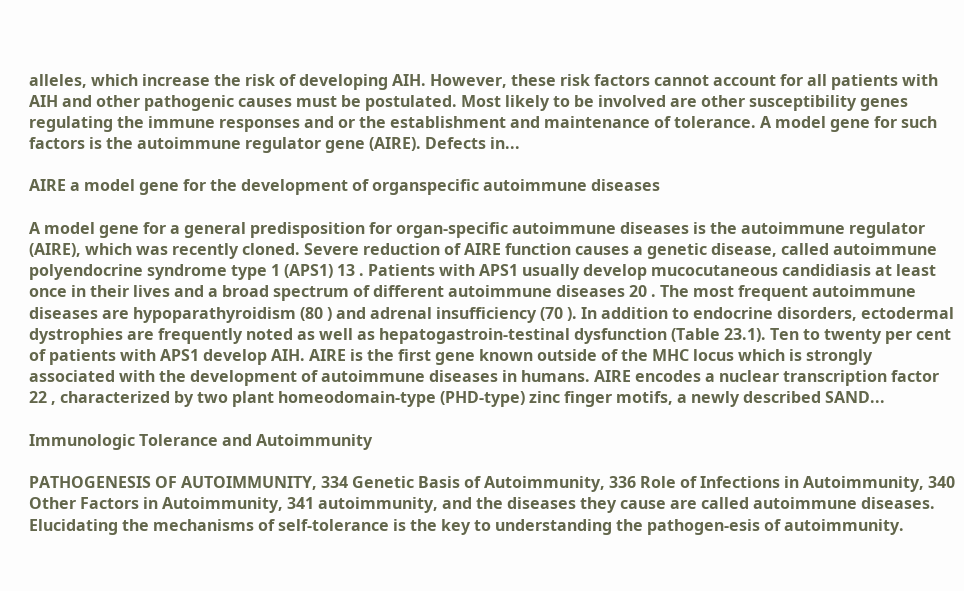alleles, which increase the risk of developing AIH. However, these risk factors cannot account for all patients with AIH and other pathogenic causes must be postulated. Most likely to be involved are other susceptibility genes regulating the immune responses and or the establishment and maintenance of tolerance. A model gene for such factors is the autoimmune regulator gene (AIRE). Defects in...

AIRE a model gene for the development of organspecific autoimmune diseases

A model gene for a general predisposition for organ-specific autoimmune diseases is the autoimmune regulator (AIRE), which was recently cloned. Severe reduction of AIRE function causes a genetic disease, called autoimmune polyendocrine syndrome type 1 (APS1) 13 . Patients with APS1 usually develop mucocutaneous candidiasis at least once in their lives and a broad spectrum of different autoimmune diseases 20 . The most frequent autoimmune diseases are hypoparathyroidism (80 ) and adrenal insufficiency (70 ). In addition to endocrine disorders, ectodermal dystrophies are frequently noted as well as hepatogastroin-testinal dysfunction (Table 23.1). Ten to twenty per cent of patients with APS1 develop AIH. AIRE is the first gene known outside of the MHC locus which is strongly associated with the development of autoimmune diseases in humans. AIRE encodes a nuclear transcription factor 22 , characterized by two plant homeodomain-type (PHD-type) zinc finger motifs, a newly described SAND...

Immunologic Tolerance and Autoimmunity

PATHOGENESIS OF AUTOIMMUNITY, 334 Genetic Basis of Autoimmunity, 336 Role of Infections in Autoimmunity, 340 Other Factors in Autoimmunity, 341 autoimmunity, and the diseases they cause are called autoimmune diseases. Elucidating the mechanisms of self-tolerance is the key to understanding the pathogen-esis of autoimmunity.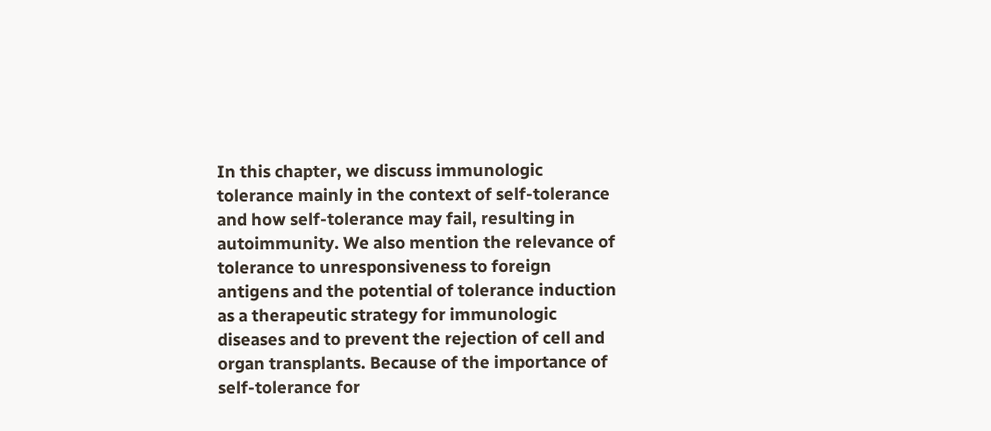In this chapter, we discuss immunologic tolerance mainly in the context of self-tolerance and how self-tolerance may fail, resulting in autoimmunity. We also mention the relevance of tolerance to unresponsiveness to foreign antigens and the potential of tolerance induction as a therapeutic strategy for immunologic diseases and to prevent the rejection of cell and organ transplants. Because of the importance of self-tolerance for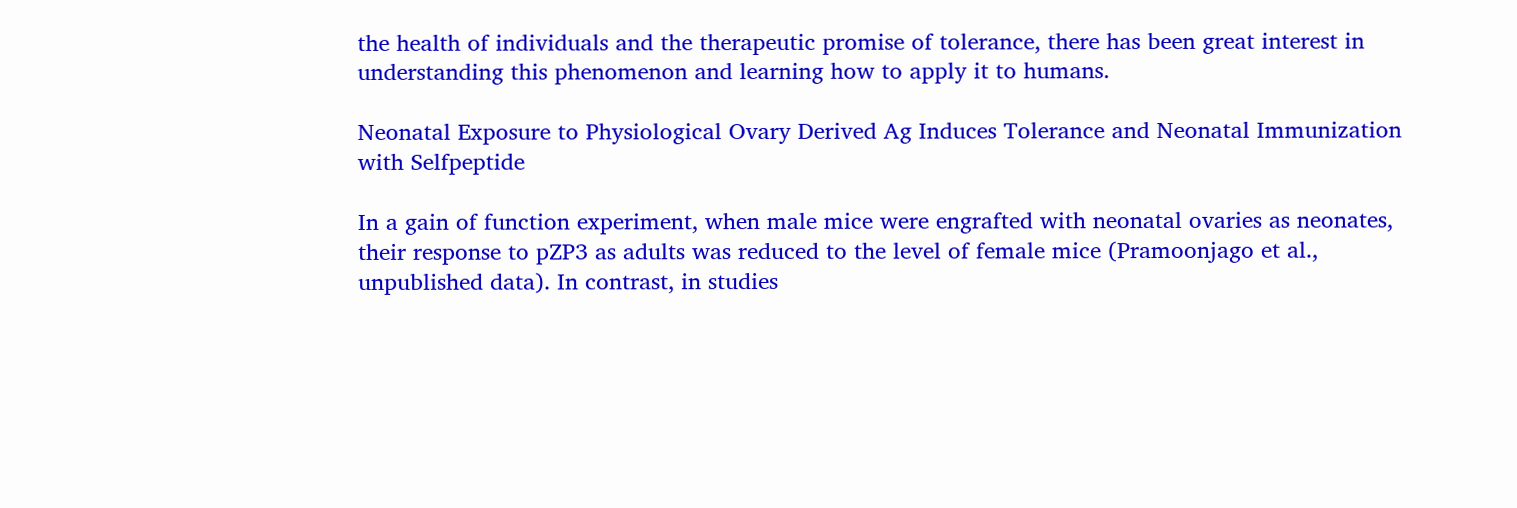the health of individuals and the therapeutic promise of tolerance, there has been great interest in understanding this phenomenon and learning how to apply it to humans.

Neonatal Exposure to Physiological Ovary Derived Ag Induces Tolerance and Neonatal Immunization with Selfpeptide

In a gain of function experiment, when male mice were engrafted with neonatal ovaries as neonates, their response to pZP3 as adults was reduced to the level of female mice (Pramoonjago et al., unpublished data). In contrast, in studies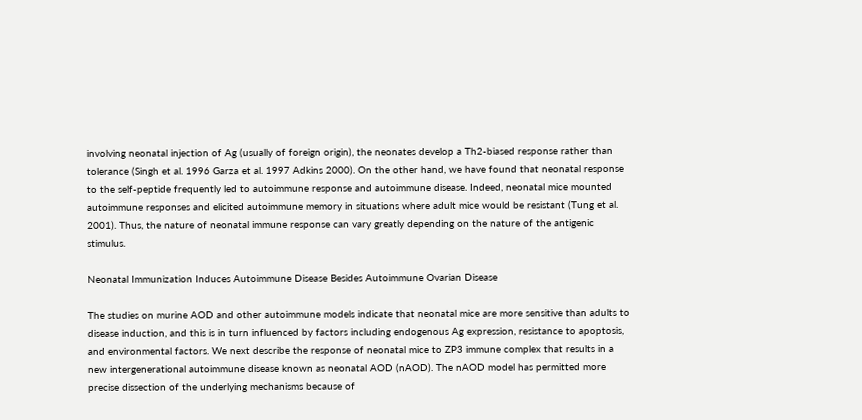involving neonatal injection of Ag (usually of foreign origin), the neonates develop a Th2-biased response rather than tolerance (Singh et al. 1996 Garza et al. 1997 Adkins 2000). On the other hand, we have found that neonatal response to the self-peptide frequently led to autoimmune response and autoimmune disease. Indeed, neonatal mice mounted autoimmune responses and elicited autoimmune memory in situations where adult mice would be resistant (Tung et al. 2001). Thus, the nature of neonatal immune response can vary greatly depending on the nature of the antigenic stimulus.

Neonatal Immunization Induces Autoimmune Disease Besides Autoimmune Ovarian Disease

The studies on murine AOD and other autoimmune models indicate that neonatal mice are more sensitive than adults to disease induction, and this is in turn influenced by factors including endogenous Ag expression, resistance to apoptosis, and environmental factors. We next describe the response of neonatal mice to ZP3 immune complex that results in a new intergenerational autoimmune disease known as neonatal AOD (nAOD). The nAOD model has permitted more precise dissection of the underlying mechanisms because of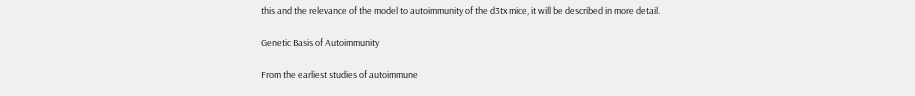this and the relevance of the model to autoimmunity of the d3tx mice, it will be described in more detail.

Genetic Basis of Autoimmunity

From the earliest studies of autoimmune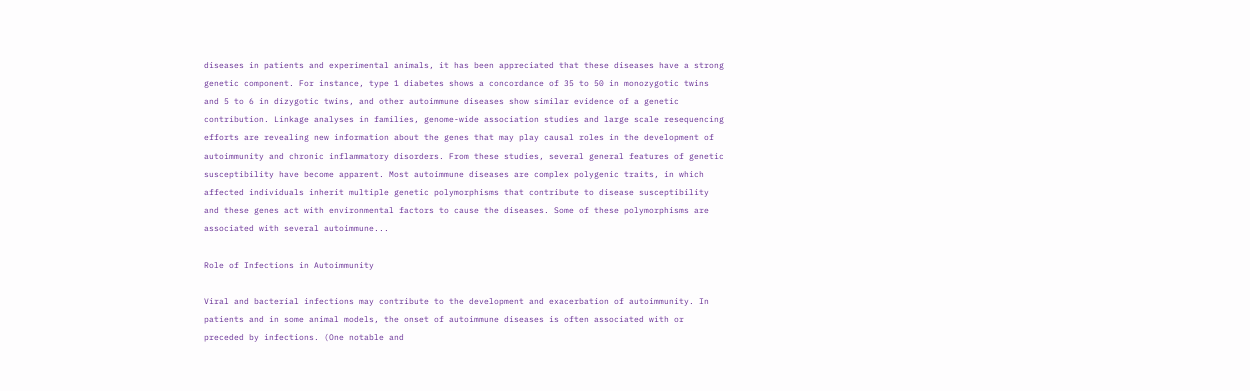diseases in patients and experimental animals, it has been appreciated that these diseases have a strong genetic component. For instance, type 1 diabetes shows a concordance of 35 to 50 in monozygotic twins and 5 to 6 in dizygotic twins, and other autoimmune diseases show similar evidence of a genetic contribution. Linkage analyses in families, genome-wide association studies and large scale resequencing efforts are revealing new information about the genes that may play causal roles in the development of autoimmunity and chronic inflammatory disorders. From these studies, several general features of genetic susceptibility have become apparent. Most autoimmune diseases are complex polygenic traits, in which affected individuals inherit multiple genetic polymorphisms that contribute to disease susceptibility and these genes act with environmental factors to cause the diseases. Some of these polymorphisms are associated with several autoimmune...

Role of Infections in Autoimmunity

Viral and bacterial infections may contribute to the development and exacerbation of autoimmunity. In patients and in some animal models, the onset of autoimmune diseases is often associated with or preceded by infections. (One notable and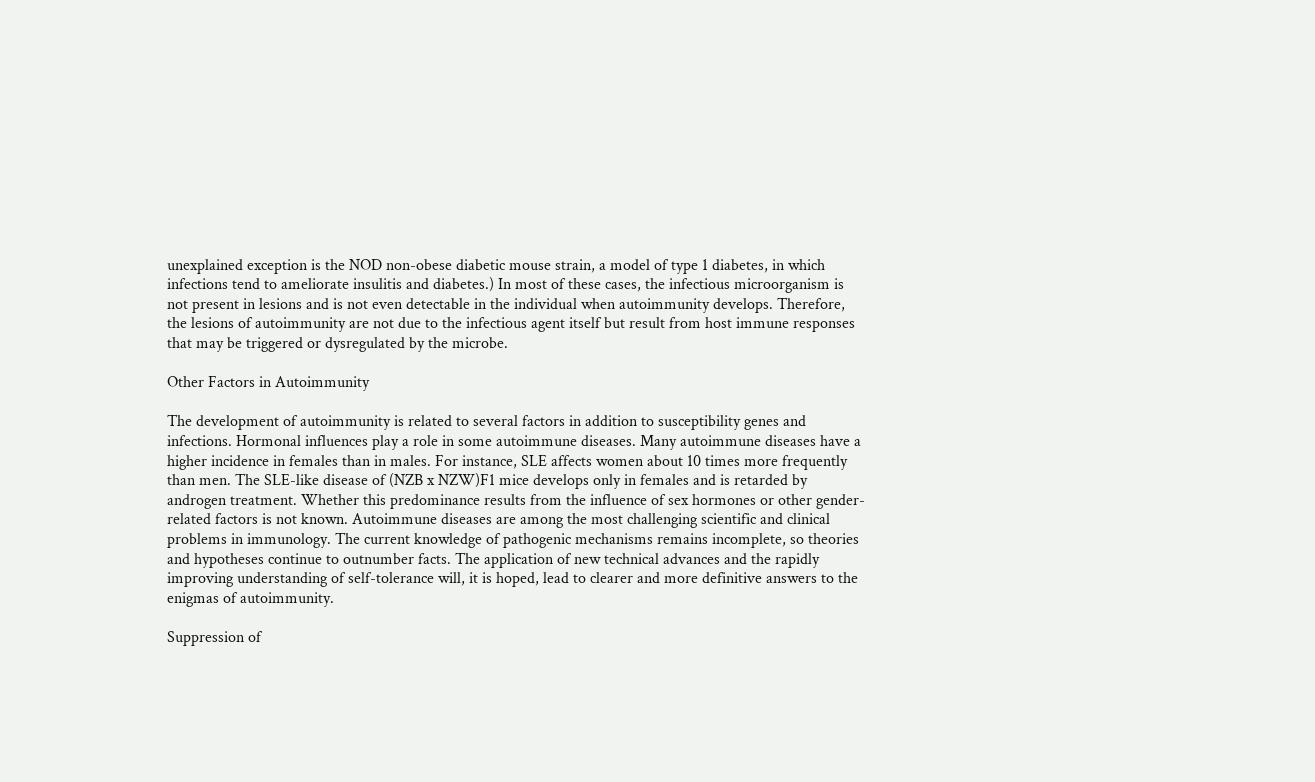unexplained exception is the NOD non-obese diabetic mouse strain, a model of type 1 diabetes, in which infections tend to ameliorate insulitis and diabetes.) In most of these cases, the infectious microorganism is not present in lesions and is not even detectable in the individual when autoimmunity develops. Therefore, the lesions of autoimmunity are not due to the infectious agent itself but result from host immune responses that may be triggered or dysregulated by the microbe.

Other Factors in Autoimmunity

The development of autoimmunity is related to several factors in addition to susceptibility genes and infections. Hormonal influences play a role in some autoimmune diseases. Many autoimmune diseases have a higher incidence in females than in males. For instance, SLE affects women about 10 times more frequently than men. The SLE-like disease of (NZB x NZW)F1 mice develops only in females and is retarded by androgen treatment. Whether this predominance results from the influence of sex hormones or other gender-related factors is not known. Autoimmune diseases are among the most challenging scientific and clinical problems in immunology. The current knowledge of pathogenic mechanisms remains incomplete, so theories and hypotheses continue to outnumber facts. The application of new technical advances and the rapidly improving understanding of self-tolerance will, it is hoped, lead to clearer and more definitive answers to the enigmas of autoimmunity.

Suppression of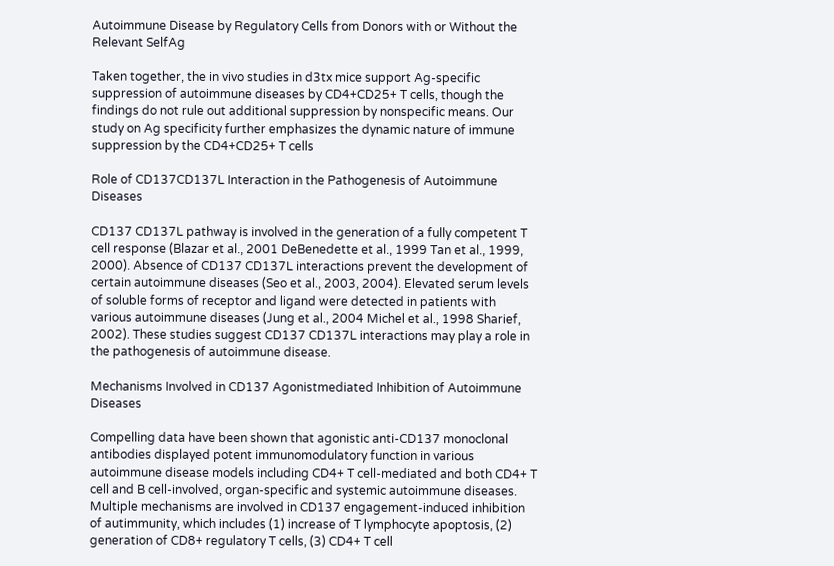Autoimmune Disease by Regulatory Cells from Donors with or Without the Relevant SelfAg

Taken together, the in vivo studies in d3tx mice support Ag-specific suppression of autoimmune diseases by CD4+CD25+ T cells, though the findings do not rule out additional suppression by nonspecific means. Our study on Ag specificity further emphasizes the dynamic nature of immune suppression by the CD4+CD25+ T cells

Role of CD137CD137L Interaction in the Pathogenesis of Autoimmune Diseases

CD137 CD137L pathway is involved in the generation of a fully competent T cell response (Blazar et al., 2001 DeBenedette et al., 1999 Tan et al., 1999, 2000). Absence of CD137 CD137L interactions prevent the development of certain autoimmune diseases (Seo et al., 2003, 2004). Elevated serum levels of soluble forms of receptor and ligand were detected in patients with various autoimmune diseases (Jung et al., 2004 Michel et al., 1998 Sharief, 2002). These studies suggest CD137 CD137L interactions may play a role in the pathogenesis of autoimmune disease.

Mechanisms Involved in CD137 Agonistmediated Inhibition of Autoimmune Diseases

Compelling data have been shown that agonistic anti-CD137 monoclonal antibodies displayed potent immunomodulatory function in various autoimmune disease models including CD4+ T cell-mediated and both CD4+ T cell and B cell-involved, organ-specific and systemic autoimmune diseases. Multiple mechanisms are involved in CD137 engagement-induced inhibition of autimmunity, which includes (1) increase of T lymphocyte apoptosis, (2) generation of CD8+ regulatory T cells, (3) CD4+ T cell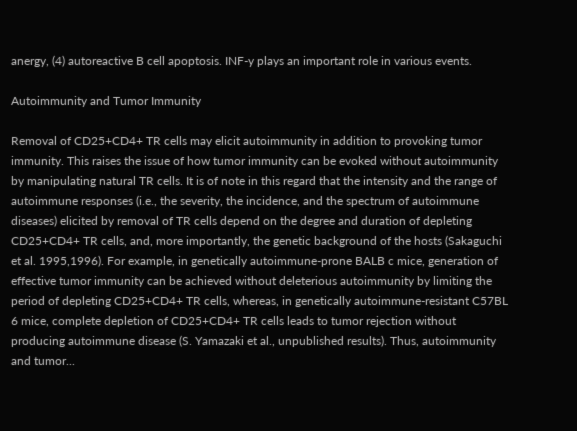anergy, (4) autoreactive B cell apoptosis. INF-y plays an important role in various events.

Autoimmunity and Tumor Immunity

Removal of CD25+CD4+ TR cells may elicit autoimmunity in addition to provoking tumor immunity. This raises the issue of how tumor immunity can be evoked without autoimmunity by manipulating natural TR cells. It is of note in this regard that the intensity and the range of autoimmune responses (i.e., the severity, the incidence, and the spectrum of autoimmune diseases) elicited by removal of TR cells depend on the degree and duration of depleting CD25+CD4+ TR cells, and, more importantly, the genetic background of the hosts (Sakaguchi et al. 1995,1996). For example, in genetically autoimmune-prone BALB c mice, generation of effective tumor immunity can be achieved without deleterious autoimmunity by limiting the period of depleting CD25+CD4+ TR cells, whereas, in genetically autoimmune-resistant C57BL 6 mice, complete depletion of CD25+CD4+ TR cells leads to tumor rejection without producing autoimmune disease (S. Yamazaki et al., unpublished results). Thus, autoimmunity and tumor...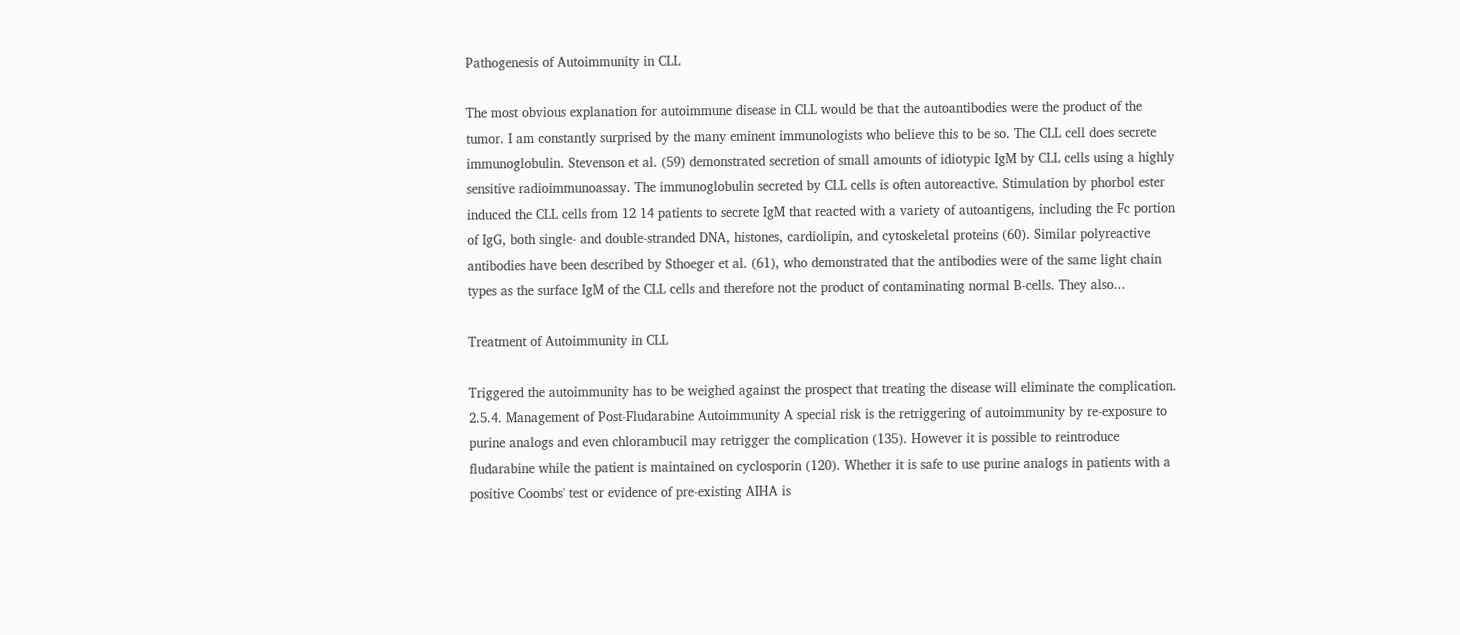Pathogenesis of Autoimmunity in CLL

The most obvious explanation for autoimmune disease in CLL would be that the autoantibodies were the product of the tumor. I am constantly surprised by the many eminent immunologists who believe this to be so. The CLL cell does secrete immunoglobulin. Stevenson et al. (59) demonstrated secretion of small amounts of idiotypic IgM by CLL cells using a highly sensitive radioimmunoassay. The immunoglobulin secreted by CLL cells is often autoreactive. Stimulation by phorbol ester induced the CLL cells from 12 14 patients to secrete IgM that reacted with a variety of autoantigens, including the Fc portion of IgG, both single- and double-stranded DNA, histones, cardiolipin, and cytoskeletal proteins (60). Similar polyreactive antibodies have been described by Sthoeger et al. (61), who demonstrated that the antibodies were of the same light chain types as the surface IgM of the CLL cells and therefore not the product of contaminating normal B-cells. They also...

Treatment of Autoimmunity in CLL

Triggered the autoimmunity has to be weighed against the prospect that treating the disease will eliminate the complication. 2.5.4. Management of Post-Fludarabine Autoimmunity A special risk is the retriggering of autoimmunity by re-exposure to purine analogs and even chlorambucil may retrigger the complication (135). However it is possible to reintroduce fludarabine while the patient is maintained on cyclosporin (120). Whether it is safe to use purine analogs in patients with a positive Coombs' test or evidence of pre-existing AIHA is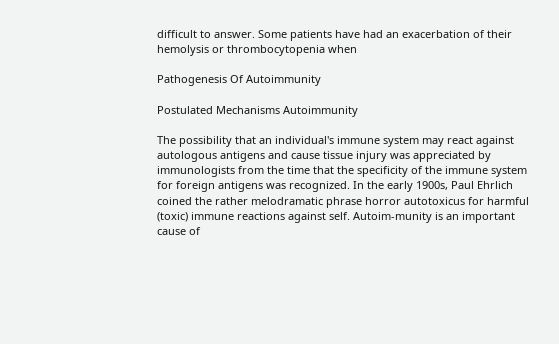difficult to answer. Some patients have had an exacerbation of their hemolysis or thrombocytopenia when

Pathogenesis Of Autoimmunity

Postulated Mechanisms Autoimmunity

The possibility that an individual's immune system may react against autologous antigens and cause tissue injury was appreciated by immunologists from the time that the specificity of the immune system for foreign antigens was recognized. In the early 1900s, Paul Ehrlich coined the rather melodramatic phrase horror autotoxicus for harmful (toxic) immune reactions against self. Autoim-munity is an important cause of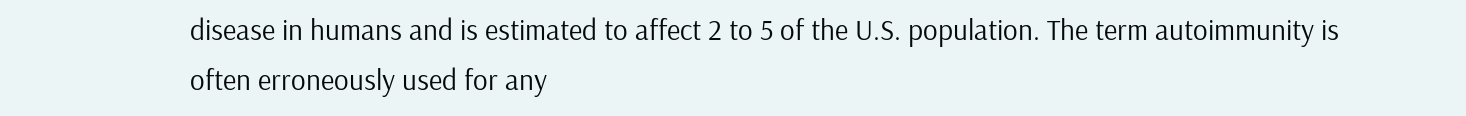disease in humans and is estimated to affect 2 to 5 of the U.S. population. The term autoimmunity is often erroneously used for any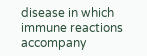disease in which immune reactions accompany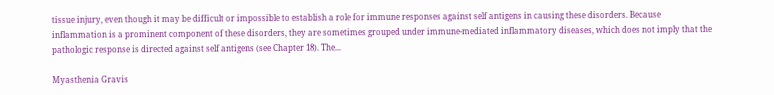tissue injury, even though it may be difficult or impossible to establish a role for immune responses against self antigens in causing these disorders. Because inflammation is a prominent component of these disorders, they are sometimes grouped under immune-mediated inflammatory diseases, which does not imply that the pathologic response is directed against self antigens (see Chapter 18). The...

Myasthenia Gravis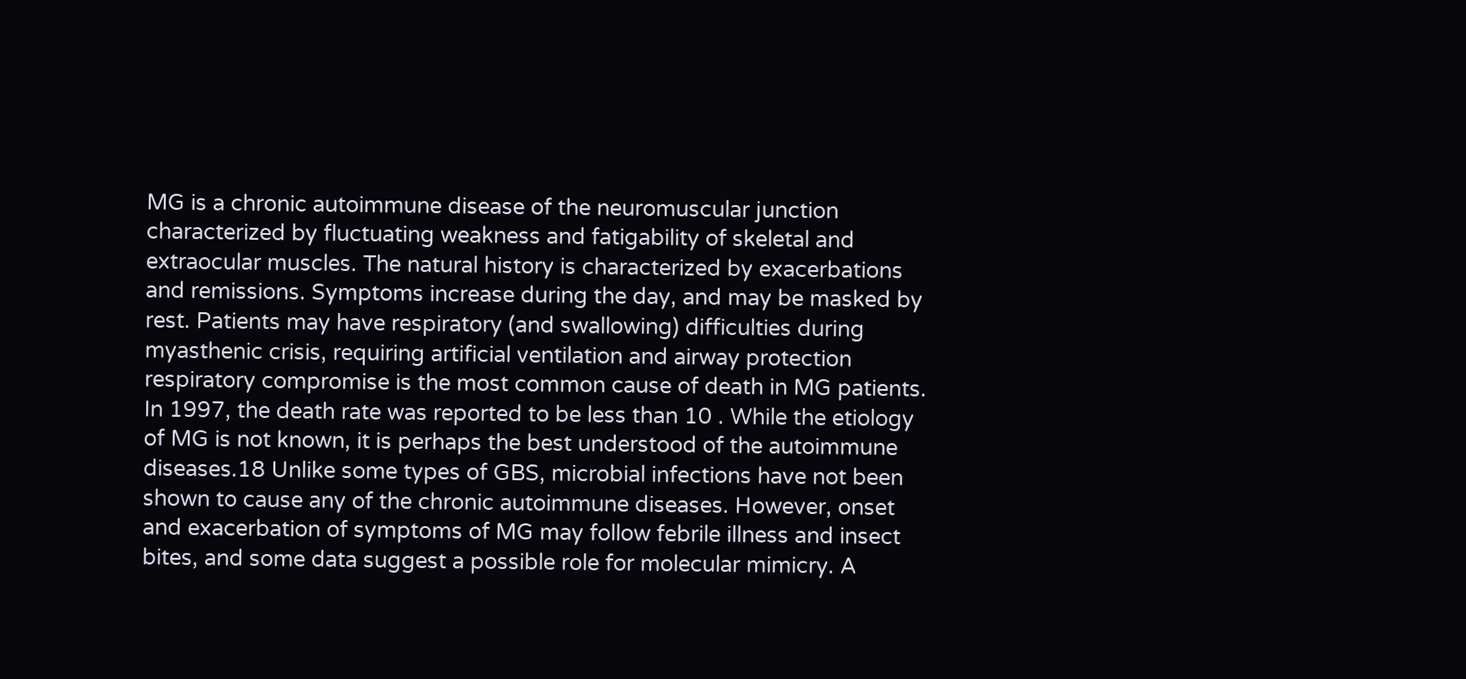MG is a chronic autoimmune disease of the neuromuscular junction characterized by fluctuating weakness and fatigability of skeletal and extraocular muscles. The natural history is characterized by exacerbations and remissions. Symptoms increase during the day, and may be masked by rest. Patients may have respiratory (and swallowing) difficulties during myasthenic crisis, requiring artificial ventilation and airway protection respiratory compromise is the most common cause of death in MG patients. In 1997, the death rate was reported to be less than 10 . While the etiology of MG is not known, it is perhaps the best understood of the autoimmune diseases.18 Unlike some types of GBS, microbial infections have not been shown to cause any of the chronic autoimmune diseases. However, onset and exacerbation of symptoms of MG may follow febrile illness and insect bites, and some data suggest a possible role for molecular mimicry. A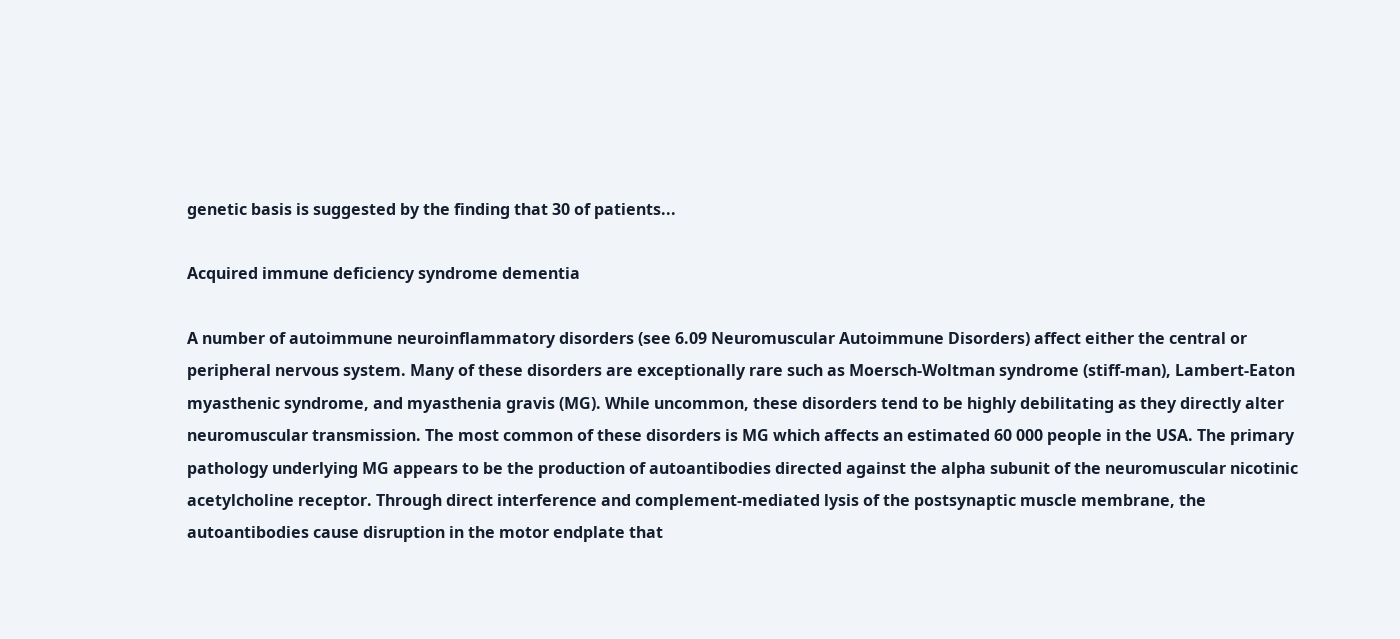genetic basis is suggested by the finding that 30 of patients...

Acquired immune deficiency syndrome dementia

A number of autoimmune neuroinflammatory disorders (see 6.09 Neuromuscular Autoimmune Disorders) affect either the central or peripheral nervous system. Many of these disorders are exceptionally rare such as Moersch-Woltman syndrome (stiff-man), Lambert-Eaton myasthenic syndrome, and myasthenia gravis (MG). While uncommon, these disorders tend to be highly debilitating as they directly alter neuromuscular transmission. The most common of these disorders is MG which affects an estimated 60 000 people in the USA. The primary pathology underlying MG appears to be the production of autoantibodies directed against the alpha subunit of the neuromuscular nicotinic acetylcholine receptor. Through direct interference and complement-mediated lysis of the postsynaptic muscle membrane, the autoantibodies cause disruption in the motor endplate that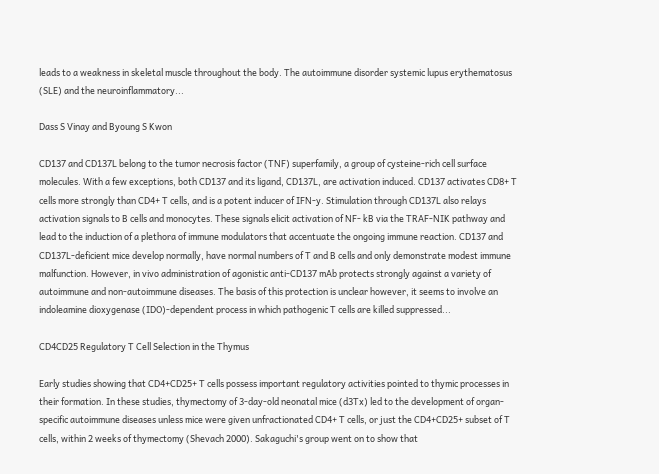leads to a weakness in skeletal muscle throughout the body. The autoimmune disorder systemic lupus erythematosus (SLE) and the neuroinflammatory...

Dass S Vinay and Byoung S Kwon

CD137 and CD137L belong to the tumor necrosis factor (TNF) superfamily, a group of cysteine-rich cell surface molecules. With a few exceptions, both CD137 and its ligand, CD137L, are activation induced. CD137 activates CD8+ T cells more strongly than CD4+ T cells, and is a potent inducer of IFN-y. Stimulation through CD137L also relays activation signals to B cells and monocytes. These signals elicit activation of NF- kB via the TRAF-NIK pathway and lead to the induction of a plethora of immune modulators that accentuate the ongoing immune reaction. CD137 and CD137L-deficient mice develop normally, have normal numbers of T and B cells and only demonstrate modest immune malfunction. However, in vivo administration of agonistic anti-CD137 mAb protects strongly against a variety of autoimmune and non-autoimmune diseases. The basis of this protection is unclear however, it seems to involve an indoleamine dioxygenase (IDO)-dependent process in which pathogenic T cells are killed suppressed...

CD4CD25 Regulatory T Cell Selection in the Thymus

Early studies showing that CD4+CD25+ T cells possess important regulatory activities pointed to thymic processes in their formation. In these studies, thymectomy of 3-day-old neonatal mice (d3Tx) led to the development of organ-specific autoimmune diseases unless mice were given unfractionated CD4+ T cells, or just the CD4+CD25+ subset of T cells, within 2 weeks of thymectomy (Shevach 2000). Sakaguchi's group went on to show that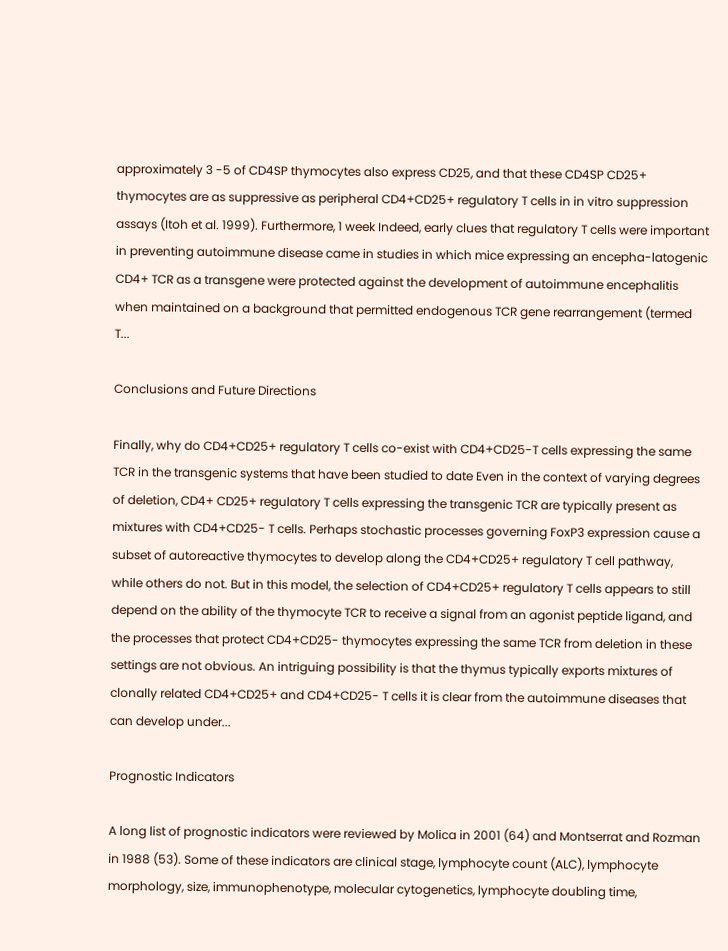approximately 3 -5 of CD4SP thymocytes also express CD25, and that these CD4SP CD25+ thymocytes are as suppressive as peripheral CD4+CD25+ regulatory T cells in in vitro suppression assays (Itoh et al. 1999). Furthermore, 1 week Indeed, early clues that regulatory T cells were important in preventing autoimmune disease came in studies in which mice expressing an encepha-latogenic CD4+ TCR as a transgene were protected against the development of autoimmune encephalitis when maintained on a background that permitted endogenous TCR gene rearrangement (termed T...

Conclusions and Future Directions

Finally, why do CD4+CD25+ regulatory T cells co-exist with CD4+CD25-T cells expressing the same TCR in the transgenic systems that have been studied to date Even in the context of varying degrees of deletion, CD4+ CD25+ regulatory T cells expressing the transgenic TCR are typically present as mixtures with CD4+CD25- T cells. Perhaps stochastic processes governing FoxP3 expression cause a subset of autoreactive thymocytes to develop along the CD4+CD25+ regulatory T cell pathway, while others do not. But in this model, the selection of CD4+CD25+ regulatory T cells appears to still depend on the ability of the thymocyte TCR to receive a signal from an agonist peptide ligand, and the processes that protect CD4+CD25- thymocytes expressing the same TCR from deletion in these settings are not obvious. An intriguing possibility is that the thymus typically exports mixtures of clonally related CD4+CD25+ and CD4+CD25- T cells it is clear from the autoimmune diseases that can develop under...

Prognostic Indicators

A long list of prognostic indicators were reviewed by Molica in 2001 (64) and Montserrat and Rozman in 1988 (53). Some of these indicators are clinical stage, lymphocyte count (ALC), lymphocyte morphology, size, immunophenotype, molecular cytogenetics, lymphocyte doubling time,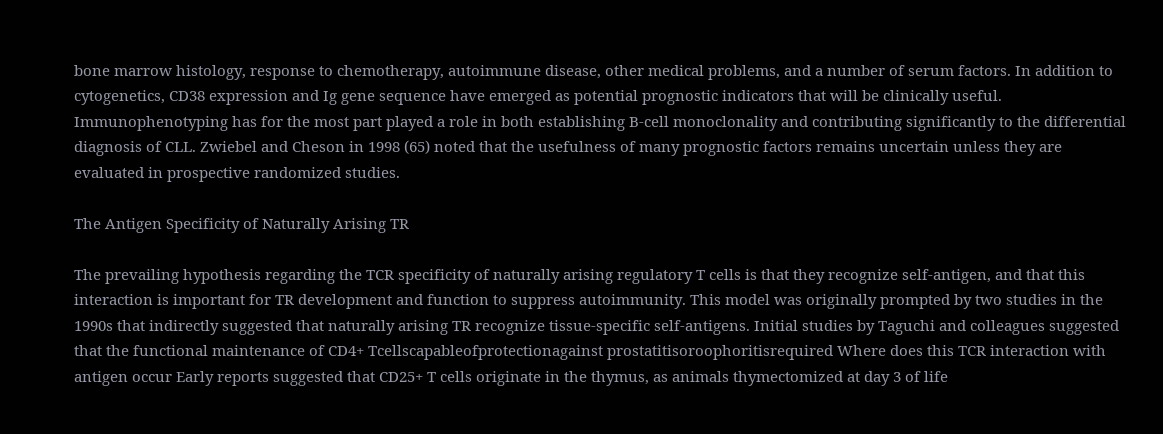bone marrow histology, response to chemotherapy, autoimmune disease, other medical problems, and a number of serum factors. In addition to cytogenetics, CD38 expression and Ig gene sequence have emerged as potential prognostic indicators that will be clinically useful. Immunophenotyping has for the most part played a role in both establishing B-cell monoclonality and contributing significantly to the differential diagnosis of CLL. Zwiebel and Cheson in 1998 (65) noted that the usefulness of many prognostic factors remains uncertain unless they are evaluated in prospective randomized studies.

The Antigen Specificity of Naturally Arising TR

The prevailing hypothesis regarding the TCR specificity of naturally arising regulatory T cells is that they recognize self-antigen, and that this interaction is important for TR development and function to suppress autoimmunity. This model was originally prompted by two studies in the 1990s that indirectly suggested that naturally arising TR recognize tissue-specific self-antigens. Initial studies by Taguchi and colleagues suggested that the functional maintenance of CD4+ Tcellscapableofprotectionagainst prostatitisoroophoritisrequired Where does this TCR interaction with antigen occur Early reports suggested that CD25+ T cells originate in the thymus, as animals thymectomized at day 3 of life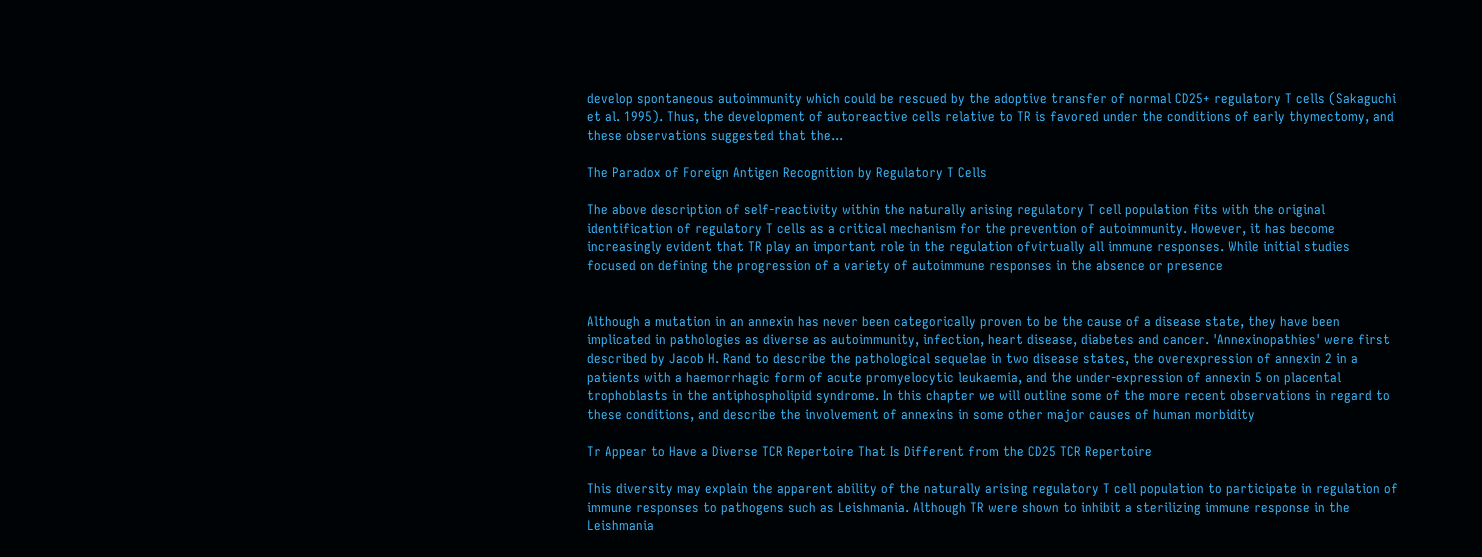develop spontaneous autoimmunity which could be rescued by the adoptive transfer of normal CD25+ regulatory T cells (Sakaguchi et al. 1995). Thus, the development of autoreactive cells relative to TR is favored under the conditions of early thymectomy, and these observations suggested that the...

The Paradox of Foreign Antigen Recognition by Regulatory T Cells

The above description of self-reactivity within the naturally arising regulatory T cell population fits with the original identification of regulatory T cells as a critical mechanism for the prevention of autoimmunity. However, it has become increasingly evident that TR play an important role in the regulation ofvirtually all immune responses. While initial studies focused on defining the progression of a variety of autoimmune responses in the absence or presence


Although a mutation in an annexin has never been categorically proven to be the cause of a disease state, they have been implicated in pathologies as diverse as autoimmunity, infection, heart disease, diabetes and cancer. 'Annexinopathies' were first described by Jacob H. Rand to describe the pathological sequelae in two disease states, the overexpression of annexin 2 in a patients with a haemorrhagic form of acute promyelocytic leukaemia, and the under-expression of annexin 5 on placental trophoblasts in the antiphospholipid syndrome. In this chapter we will outline some of the more recent observations in regard to these conditions, and describe the involvement of annexins in some other major causes of human morbidity

Tr Appear to Have a Diverse TCR Repertoire That Is Different from the CD25 TCR Repertoire

This diversity may explain the apparent ability of the naturally arising regulatory T cell population to participate in regulation of immune responses to pathogens such as Leishmania. Although TR were shown to inhibit a sterilizing immune response in the Leishmania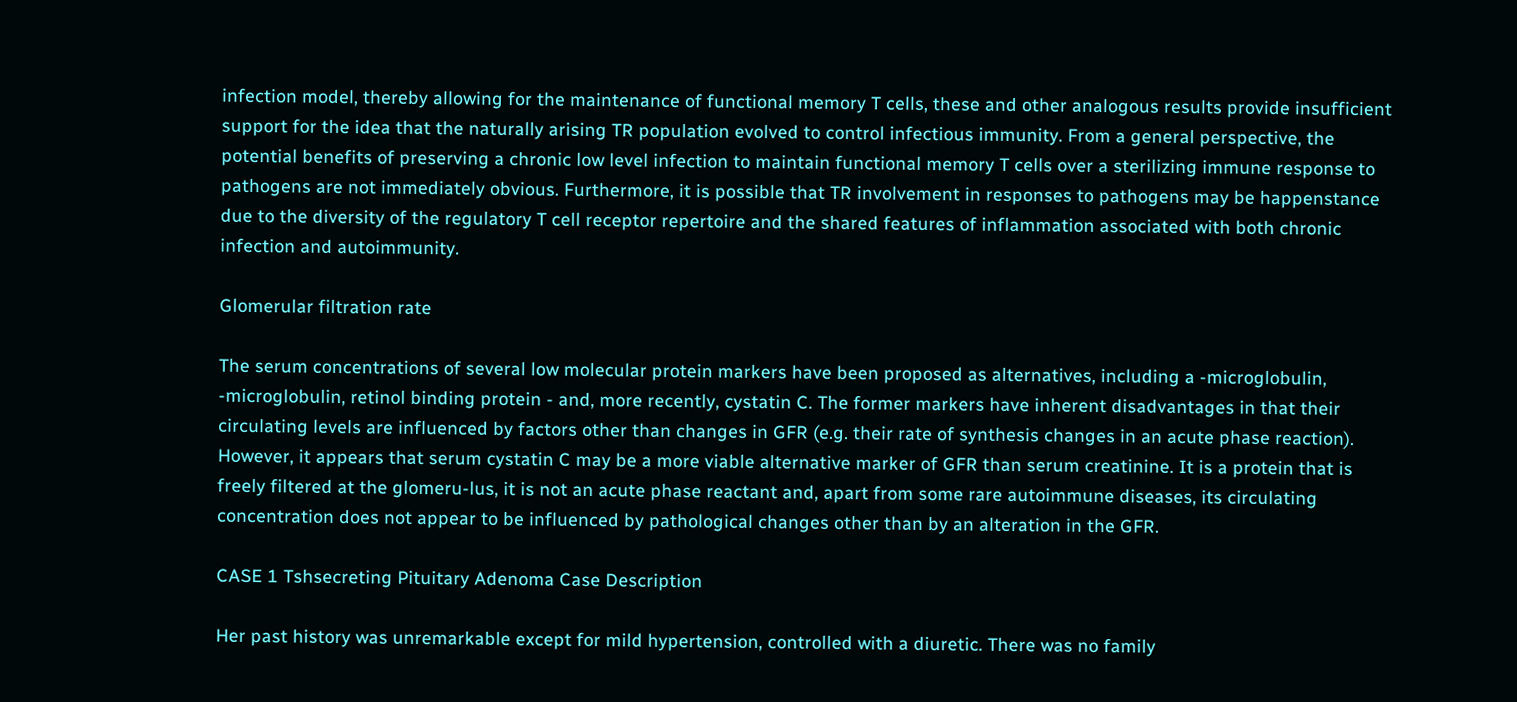infection model, thereby allowing for the maintenance of functional memory T cells, these and other analogous results provide insufficient support for the idea that the naturally arising TR population evolved to control infectious immunity. From a general perspective, the potential benefits of preserving a chronic low level infection to maintain functional memory T cells over a sterilizing immune response to pathogens are not immediately obvious. Furthermore, it is possible that TR involvement in responses to pathogens may be happenstance due to the diversity of the regulatory T cell receptor repertoire and the shared features of inflammation associated with both chronic infection and autoimmunity.

Glomerular filtration rate

The serum concentrations of several low molecular protein markers have been proposed as alternatives, including a -microglobulin, -microglobulin, retinol binding protein - and, more recently, cystatin C. The former markers have inherent disadvantages in that their circulating levels are influenced by factors other than changes in GFR (e.g. their rate of synthesis changes in an acute phase reaction). However, it appears that serum cystatin C may be a more viable alternative marker of GFR than serum creatinine. It is a protein that is freely filtered at the glomeru-lus, it is not an acute phase reactant and, apart from some rare autoimmune diseases, its circulating concentration does not appear to be influenced by pathological changes other than by an alteration in the GFR.

CASE 1 Tshsecreting Pituitary Adenoma Case Description

Her past history was unremarkable except for mild hypertension, controlled with a diuretic. There was no family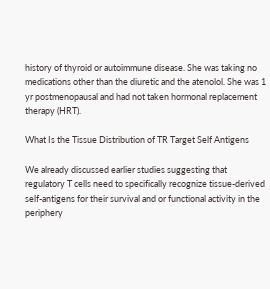history of thyroid or autoimmune disease. She was taking no medications other than the diuretic and the atenolol. She was 1 yr postmenopausal and had not taken hormonal replacement therapy (HRT).

What Is the Tissue Distribution of TR Target Self Antigens

We already discussed earlier studies suggesting that regulatory T cells need to specifically recognize tissue-derived self-antigens for their survival and or functional activity in the periphery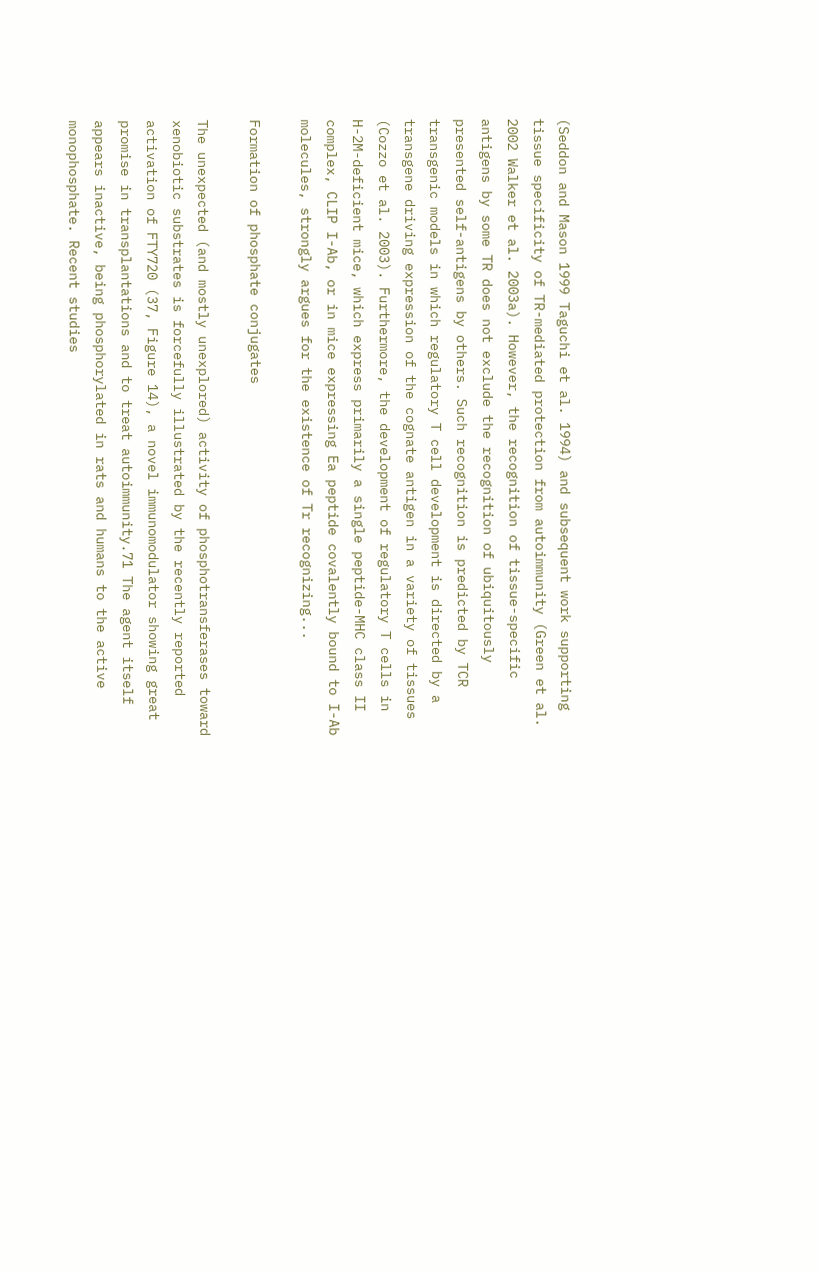(Seddon and Mason 1999 Taguchi et al. 1994) and subsequent work supporting tissue specificity of TR-mediated protection from autoimmunity (Green et al. 2002 Walker et al. 2003a). However, the recognition of tissue-specific antigens by some TR does not exclude the recognition of ubiquitously presented self-antigens by others. Such recognition is predicted by TCR transgenic models in which regulatory T cell development is directed by a transgene driving expression of the cognate antigen in a variety of tissues (Cozzo et al. 2003). Furthermore, the development of regulatory T cells in H-2M-deficient mice, which express primarily a single peptide-MHC class II complex, CLIP I-Ab, or in mice expressing Ea peptide covalently bound to I-Ab molecules, strongly argues for the existence of Tr recognizing...

Formation of phosphate conjugates

The unexpected (and mostly unexplored) activity of phosphotransferases toward xenobiotic substrates is forcefully illustrated by the recently reported activation of FTY720 (37, Figure 14), a novel immunomodulator showing great promise in transplantations and to treat autoimmunity.71 The agent itself appears inactive, being phosphorylated in rats and humans to the active monophosphate. Recent studies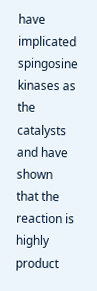have implicated spingosine kinases as the catalysts and have shown that the reaction is highly product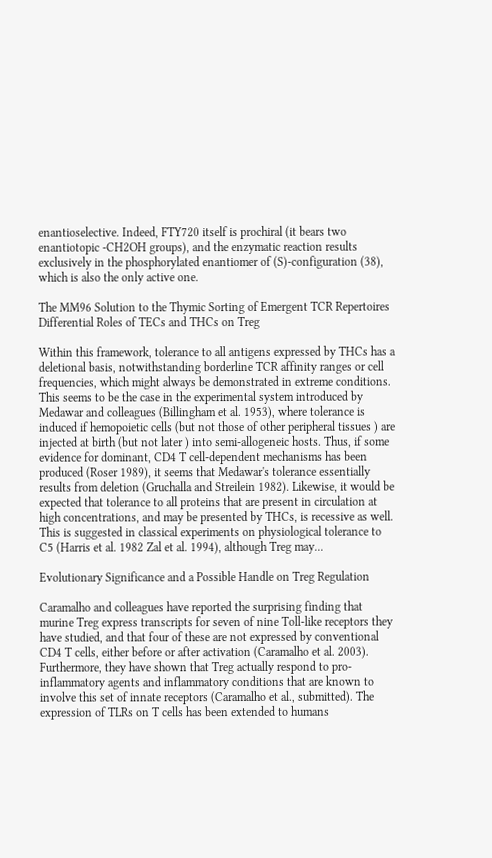enantioselective. Indeed, FTY720 itself is prochiral (it bears two enantiotopic -CH2OH groups), and the enzymatic reaction results exclusively in the phosphorylated enantiomer of (S)-configuration (38), which is also the only active one.

The MM96 Solution to the Thymic Sorting of Emergent TCR Repertoires Differential Roles of TECs and THCs on Treg

Within this framework, tolerance to all antigens expressed by THCs has a deletional basis, notwithstanding borderline TCR affinity ranges or cell frequencies, which might always be demonstrated in extreme conditions. This seems to be the case in the experimental system introduced by Medawar and colleagues (Billingham et al. 1953), where tolerance is induced if hemopoietic cells (but not those of other peripheral tissues ) are injected at birth (but not later ) into semi-allogeneic hosts. Thus, if some evidence for dominant, CD4 T cell-dependent mechanisms has been produced (Roser 1989), it seems that Medawar's tolerance essentially results from deletion (Gruchalla and Streilein 1982). Likewise, it would be expected that tolerance to all proteins that are present in circulation at high concentrations, and may be presented by THCs, is recessive as well. This is suggested in classical experiments on physiological tolerance to C5 (Harris et al. 1982 Zal et al. 1994), although Treg may...

Evolutionary Significance and a Possible Handle on Treg Regulation

Caramalho and colleagues have reported the surprising finding that murine Treg express transcripts for seven of nine Toll-like receptors they have studied, and that four of these are not expressed by conventional CD4 T cells, either before or after activation (Caramalho et al. 2003). Furthermore, they have shown that Treg actually respond to pro-inflammatory agents and inflammatory conditions that are known to involve this set of innate receptors (Caramalho et al., submitted). The expression of TLRs on T cells has been extended to humans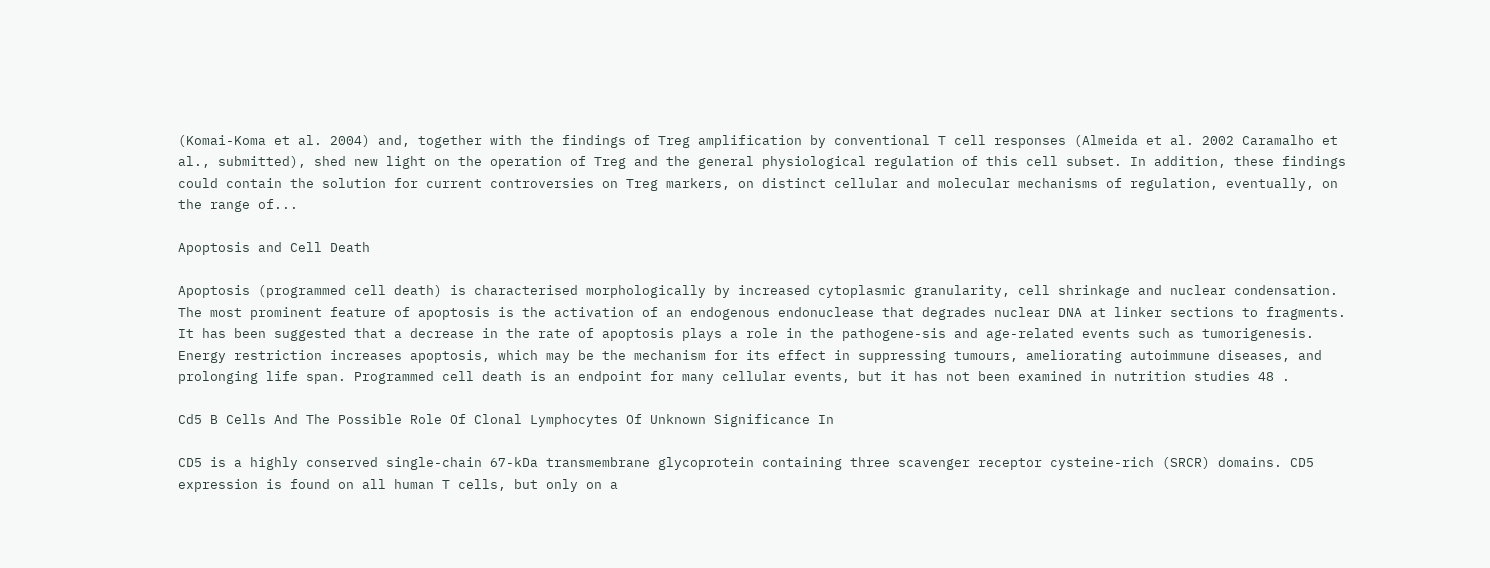(Komai-Koma et al. 2004) and, together with the findings of Treg amplification by conventional T cell responses (Almeida et al. 2002 Caramalho et al., submitted), shed new light on the operation of Treg and the general physiological regulation of this cell subset. In addition, these findings could contain the solution for current controversies on Treg markers, on distinct cellular and molecular mechanisms of regulation, eventually, on the range of...

Apoptosis and Cell Death

Apoptosis (programmed cell death) is characterised morphologically by increased cytoplasmic granularity, cell shrinkage and nuclear condensation. The most prominent feature of apoptosis is the activation of an endogenous endonuclease that degrades nuclear DNA at linker sections to fragments. It has been suggested that a decrease in the rate of apoptosis plays a role in the pathogene-sis and age-related events such as tumorigenesis. Energy restriction increases apoptosis, which may be the mechanism for its effect in suppressing tumours, ameliorating autoimmune diseases, and prolonging life span. Programmed cell death is an endpoint for many cellular events, but it has not been examined in nutrition studies 48 .

Cd5 B Cells And The Possible Role Of Clonal Lymphocytes Of Unknown Significance In

CD5 is a highly conserved single-chain 67-kDa transmembrane glycoprotein containing three scavenger receptor cysteine-rich (SRCR) domains. CD5 expression is found on all human T cells, but only on a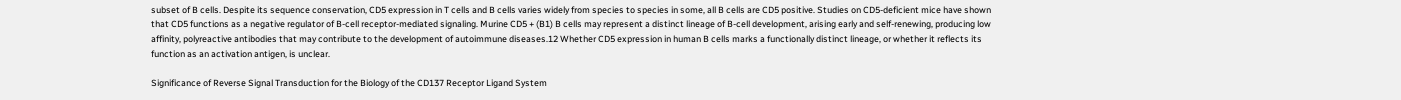subset of B cells. Despite its sequence conservation, CD5 expression in T cells and B cells varies widely from species to species in some, all B cells are CD5 positive. Studies on CD5-deficient mice have shown that CD5 functions as a negative regulator of B-cell receptor-mediated signaling. Murine CD5 + (B1) B cells may represent a distinct lineage of B-cell development, arising early and self-renewing, producing low affinity, polyreactive antibodies that may contribute to the development of autoimmune diseases.12 Whether CD5 expression in human B cells marks a functionally distinct lineage, or whether it reflects its function as an activation antigen, is unclear.

Significance of Reverse Signal Transduction for the Biology of the CD137 Receptor Ligand System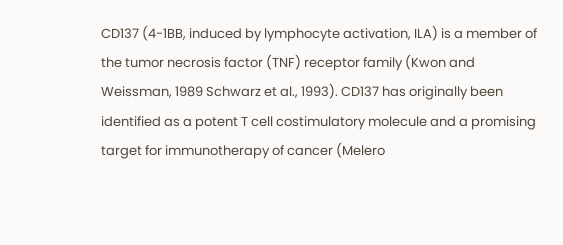CD137 (4-1BB, induced by lymphocyte activation, ILA) is a member of the tumor necrosis factor (TNF) receptor family (Kwon and Weissman, 1989 Schwarz et al., 1993). CD137 has originally been identified as a potent T cell costimulatory molecule and a promising target for immunotherapy of cancer (Melero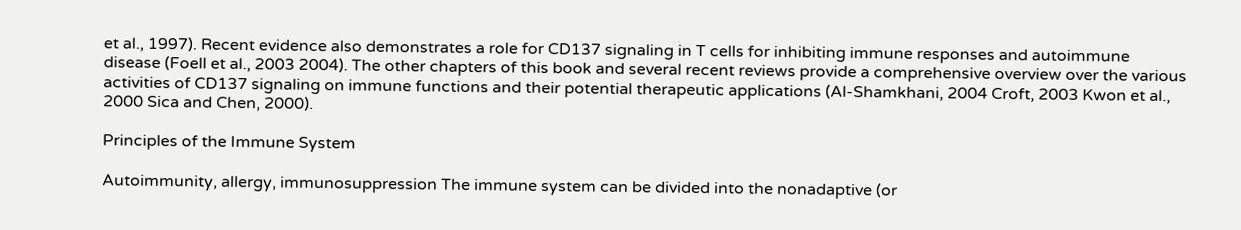et al., 1997). Recent evidence also demonstrates a role for CD137 signaling in T cells for inhibiting immune responses and autoimmune disease (Foell et al., 2003 2004). The other chapters of this book and several recent reviews provide a comprehensive overview over the various activities of CD137 signaling on immune functions and their potential therapeutic applications (Al-Shamkhani, 2004 Croft, 2003 Kwon et al., 2000 Sica and Chen, 2000).

Principles of the Immune System

Autoimmunity, allergy, immunosuppression The immune system can be divided into the nonadaptive (or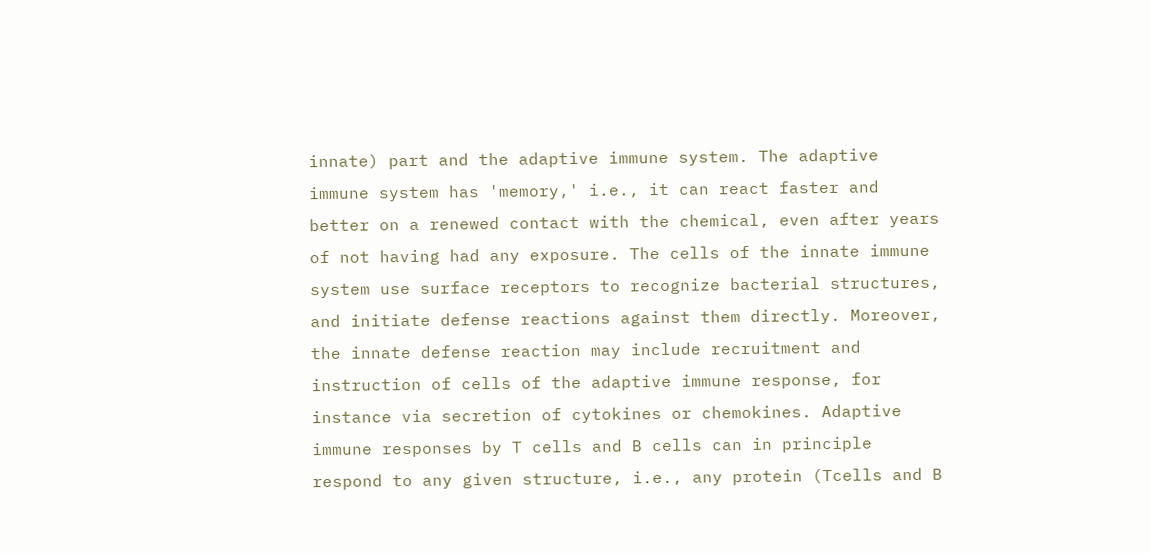innate) part and the adaptive immune system. The adaptive immune system has 'memory,' i.e., it can react faster and better on a renewed contact with the chemical, even after years of not having had any exposure. The cells of the innate immune system use surface receptors to recognize bacterial structures, and initiate defense reactions against them directly. Moreover, the innate defense reaction may include recruitment and instruction of cells of the adaptive immune response, for instance via secretion of cytokines or chemokines. Adaptive immune responses by T cells and B cells can in principle respond to any given structure, i.e., any protein (Tcells and B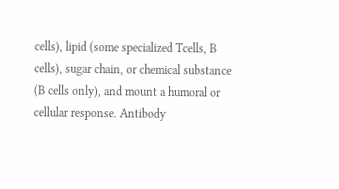cells), lipid (some specialized Tcells, B cells), sugar chain, or chemical substance (B cells only), and mount a humoral or cellular response. Antibody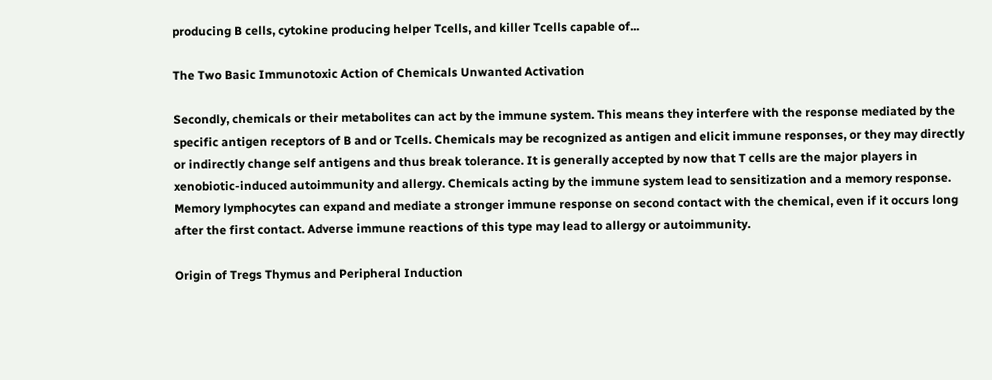producing B cells, cytokine producing helper Tcells, and killer Tcells capable of...

The Two Basic Immunotoxic Action of Chemicals Unwanted Activation

Secondly, chemicals or their metabolites can act by the immune system. This means they interfere with the response mediated by the specific antigen receptors of B and or Tcells. Chemicals may be recognized as antigen and elicit immune responses, or they may directly or indirectly change self antigens and thus break tolerance. It is generally accepted by now that T cells are the major players in xenobiotic-induced autoimmunity and allergy. Chemicals acting by the immune system lead to sensitization and a memory response. Memory lymphocytes can expand and mediate a stronger immune response on second contact with the chemical, even if it occurs long after the first contact. Adverse immune reactions of this type may lead to allergy or autoimmunity.

Origin of Tregs Thymus and Peripheral Induction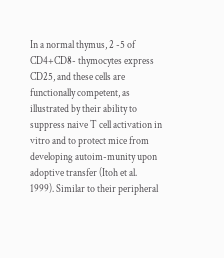In a normal thymus, 2 -5 of CD4+CD8- thymocytes express CD25, and these cells are functionally competent, as illustrated by their ability to suppress naive T cell activation in vitro and to protect mice from developing autoim-munity upon adoptive transfer (Itoh et al. 1999). Similar to their peripheral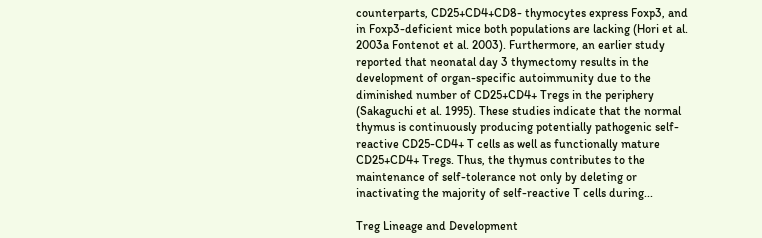counterparts, CD25+CD4+CD8- thymocytes express Foxp3, and in Foxp3-deficient mice both populations are lacking (Hori et al. 2003a Fontenot et al. 2003). Furthermore, an earlier study reported that neonatal day 3 thymectomy results in the development of organ-specific autoimmunity due to the diminished number of CD25+CD4+ Tregs in the periphery (Sakaguchi et al. 1995). These studies indicate that the normal thymus is continuously producing potentially pathogenic self-reactive CD25-CD4+ T cells as well as functionally mature CD25+CD4+ Tregs. Thus, the thymus contributes to the maintenance of self-tolerance not only by deleting or inactivating the majority of self-reactive T cells during...

Treg Lineage and Development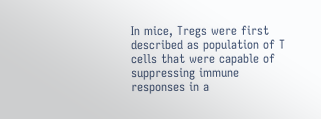In mice, Tregs were first described as population of T cells that were capable of suppressing immune responses in a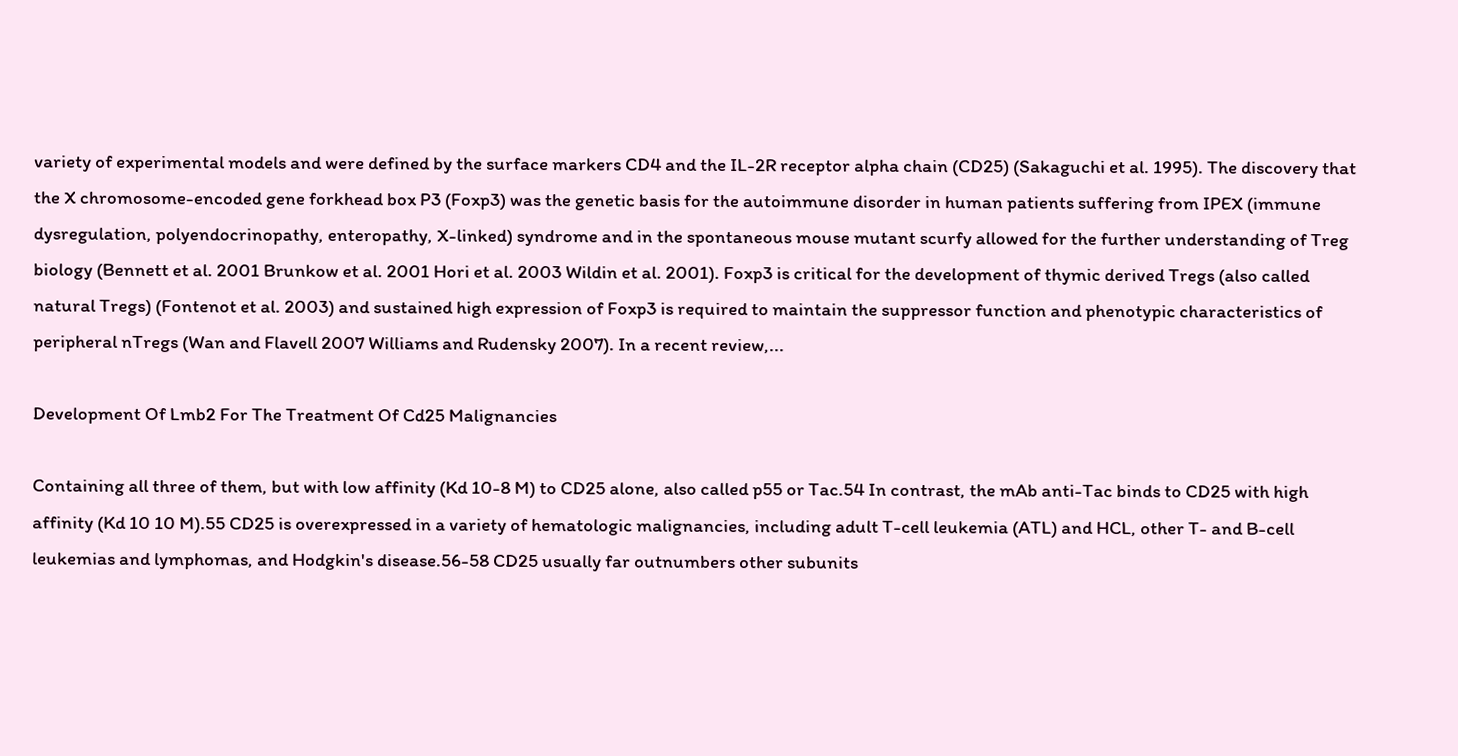variety of experimental models and were defined by the surface markers CD4 and the IL-2R receptor alpha chain (CD25) (Sakaguchi et al. 1995). The discovery that the X chromosome-encoded gene forkhead box P3 (Foxp3) was the genetic basis for the autoimmune disorder in human patients suffering from IPEX (immune dysregulation, polyendocrinopathy, enteropathy, X-linked) syndrome and in the spontaneous mouse mutant scurfy allowed for the further understanding of Treg biology (Bennett et al. 2001 Brunkow et al. 2001 Hori et al. 2003 Wildin et al. 2001). Foxp3 is critical for the development of thymic derived Tregs (also called natural Tregs) (Fontenot et al. 2003) and sustained high expression of Foxp3 is required to maintain the suppressor function and phenotypic characteristics of peripheral nTregs (Wan and Flavell 2007 Williams and Rudensky 2007). In a recent review,...

Development Of Lmb2 For The Treatment Of Cd25 Malignancies

Containing all three of them, but with low affinity (Kd 10-8 M) to CD25 alone, also called p55 or Tac.54 In contrast, the mAb anti-Tac binds to CD25 with high affinity (Kd 10 10 M).55 CD25 is overexpressed in a variety of hematologic malignancies, including adult T-cell leukemia (ATL) and HCL, other T- and B-cell leukemias and lymphomas, and Hodgkin's disease.56-58 CD25 usually far outnumbers other subunits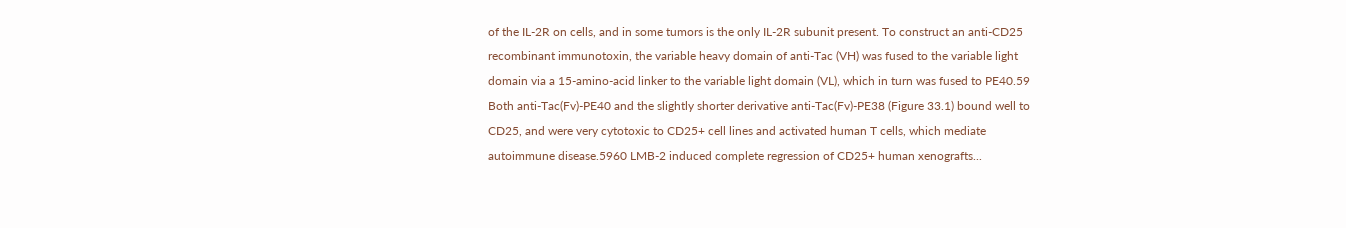of the IL-2R on cells, and in some tumors is the only IL-2R subunit present. To construct an anti-CD25 recombinant immunotoxin, the variable heavy domain of anti-Tac (VH) was fused to the variable light domain via a 15-amino-acid linker to the variable light domain (VL), which in turn was fused to PE40.59 Both anti-Tac(Fv)-PE40 and the slightly shorter derivative anti-Tac(Fv)-PE38 (Figure 33.1) bound well to CD25, and were very cytotoxic to CD25+ cell lines and activated human T cells, which mediate autoimmune disease.5960 LMB-2 induced complete regression of CD25+ human xenografts...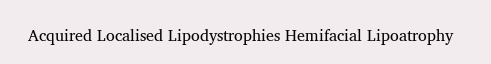Acquired Localised Lipodystrophies Hemifacial Lipoatrophy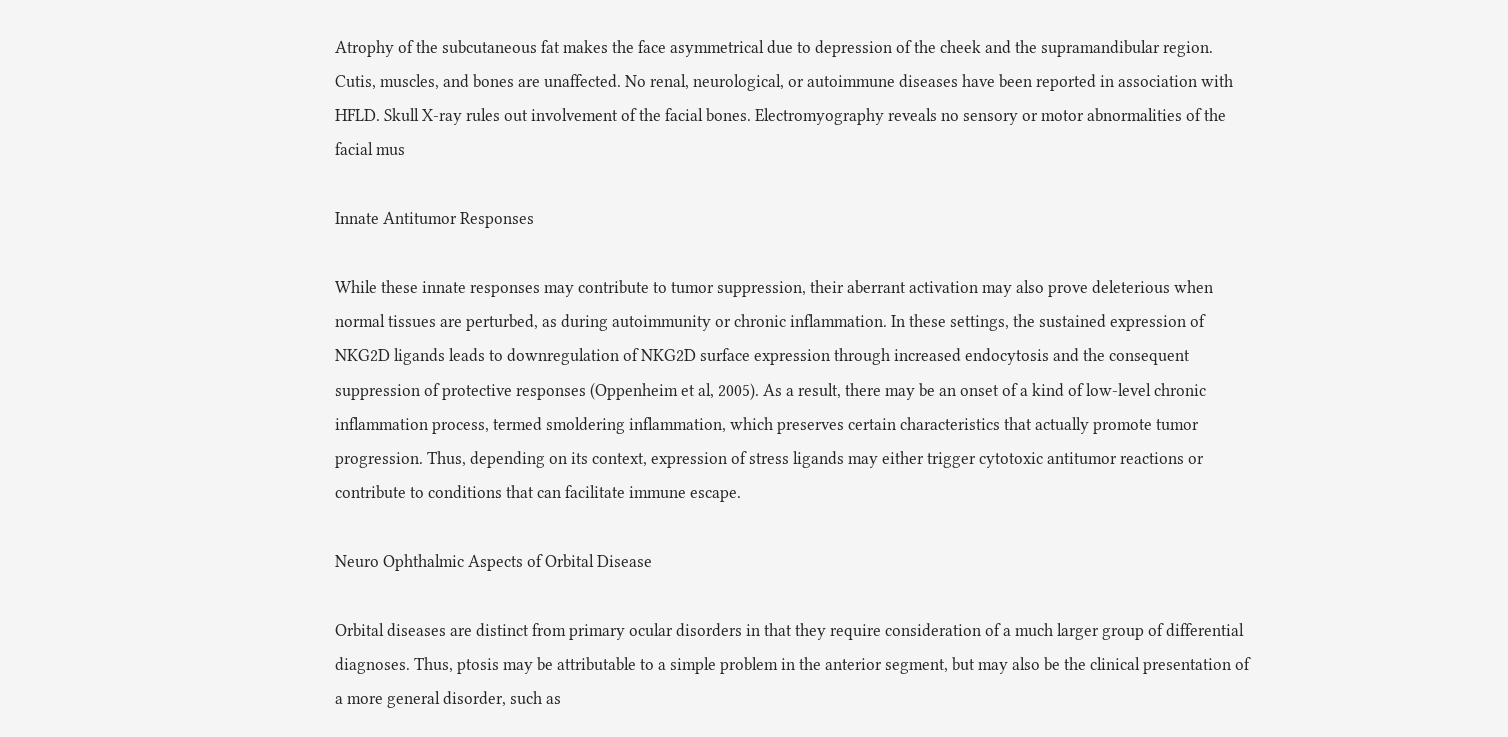Atrophy of the subcutaneous fat makes the face asymmetrical due to depression of the cheek and the supramandibular region. Cutis, muscles, and bones are unaffected. No renal, neurological, or autoimmune diseases have been reported in association with HFLD. Skull X-ray rules out involvement of the facial bones. Electromyography reveals no sensory or motor abnormalities of the facial mus

Innate Antitumor Responses

While these innate responses may contribute to tumor suppression, their aberrant activation may also prove deleterious when normal tissues are perturbed, as during autoimmunity or chronic inflammation. In these settings, the sustained expression of NKG2D ligands leads to downregulation of NKG2D surface expression through increased endocytosis and the consequent suppression of protective responses (Oppenheim et al, 2005). As a result, there may be an onset of a kind of low-level chronic inflammation process, termed smoldering inflammation, which preserves certain characteristics that actually promote tumor progression. Thus, depending on its context, expression of stress ligands may either trigger cytotoxic antitumor reactions or contribute to conditions that can facilitate immune escape.

Neuro Ophthalmic Aspects of Orbital Disease

Orbital diseases are distinct from primary ocular disorders in that they require consideration of a much larger group of differential diagnoses. Thus, ptosis may be attributable to a simple problem in the anterior segment, but may also be the clinical presentation of a more general disorder, such as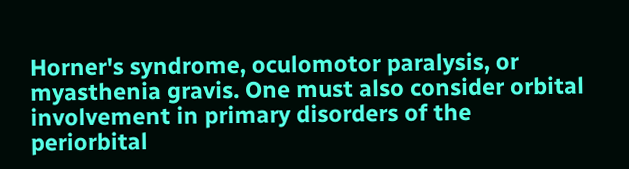Horner's syndrome, oculomotor paralysis, or myasthenia gravis. One must also consider orbital involvement in primary disorders of the periorbital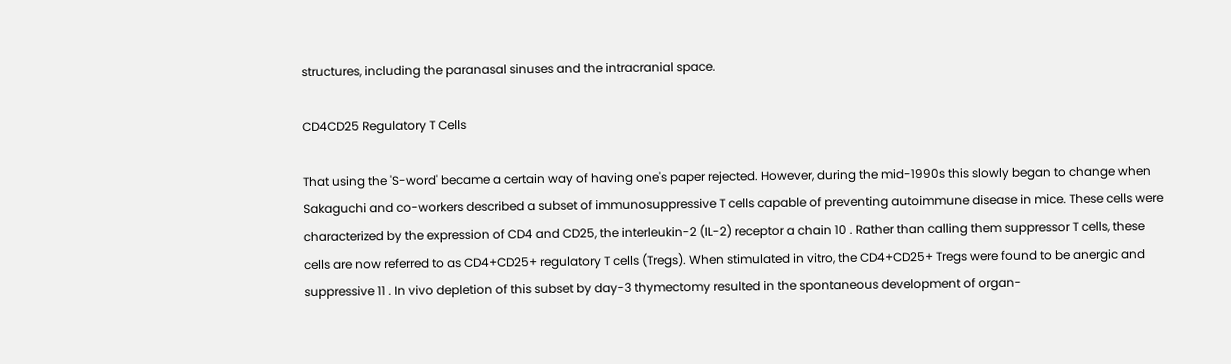structures, including the paranasal sinuses and the intracranial space.

CD4CD25 Regulatory T Cells

That using the 'S-word' became a certain way of having one's paper rejected. However, during the mid-1990s this slowly began to change when Sakaguchi and co-workers described a subset of immunosuppressive T cells capable of preventing autoimmune disease in mice. These cells were characterized by the expression of CD4 and CD25, the interleukin-2 (IL-2) receptor a chain 10 . Rather than calling them suppressor T cells, these cells are now referred to as CD4+CD25+ regulatory T cells (Tregs). When stimulated in vitro, the CD4+CD25+ Tregs were found to be anergic and suppressive 11 . In vivo depletion of this subset by day-3 thymectomy resulted in the spontaneous development of organ-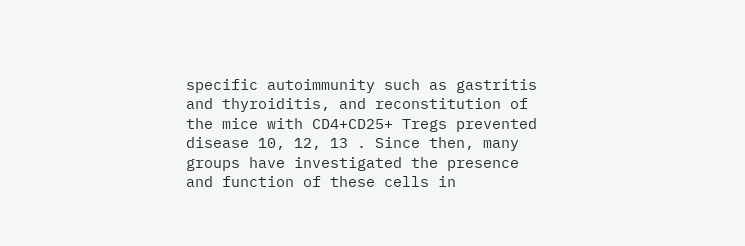specific autoimmunity such as gastritis and thyroiditis, and reconstitution of the mice with CD4+CD25+ Tregs prevented disease 10, 12, 13 . Since then, many groups have investigated the presence and function of these cells in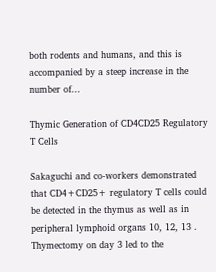both rodents and humans, and this is accompanied by a steep increase in the number of...

Thymic Generation of CD4CD25 Regulatory T Cells

Sakaguchi and co-workers demonstrated that CD4+CD25+ regulatory T cells could be detected in the thymus as well as in peripheral lymphoid organs 10, 12, 13 . Thymectomy on day 3 led to the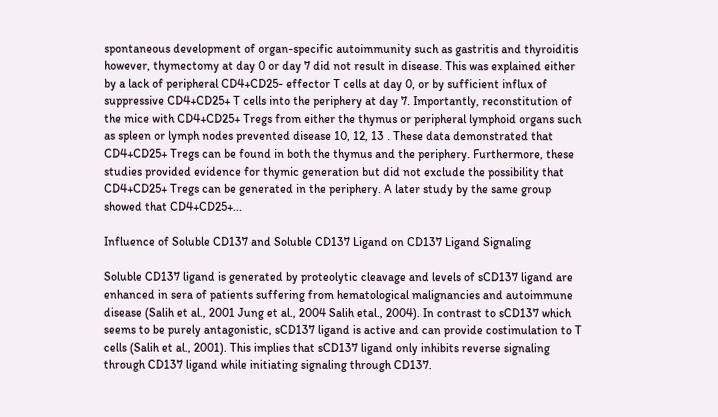spontaneous development of organ-specific autoimmunity such as gastritis and thyroiditis however, thymectomy at day 0 or day 7 did not result in disease. This was explained either by a lack of peripheral CD4+CD25- effector T cells at day 0, or by sufficient influx of suppressive CD4+CD25+ T cells into the periphery at day 7. Importantly, reconstitution of the mice with CD4+CD25+ Tregs from either the thymus or peripheral lymphoid organs such as spleen or lymph nodes prevented disease 10, 12, 13 . These data demonstrated that CD4+CD25+ Tregs can be found in both the thymus and the periphery. Furthermore, these studies provided evidence for thymic generation but did not exclude the possibility that CD4+CD25+ Tregs can be generated in the periphery. A later study by the same group showed that CD4+CD25+...

Influence of Soluble CD137 and Soluble CD137 Ligand on CD137 Ligand Signaling

Soluble CD137 ligand is generated by proteolytic cleavage and levels of sCD137 ligand are enhanced in sera of patients suffering from hematological malignancies and autoimmune disease (Salih et al., 2001 Jung et al., 2004 Salih etal., 2004). In contrast to sCD137 which seems to be purely antagonistic, sCD137 ligand is active and can provide costimulation to T cells (Salih et al., 2001). This implies that sCD137 ligand only inhibits reverse signaling through CD137 ligand while initiating signaling through CD137.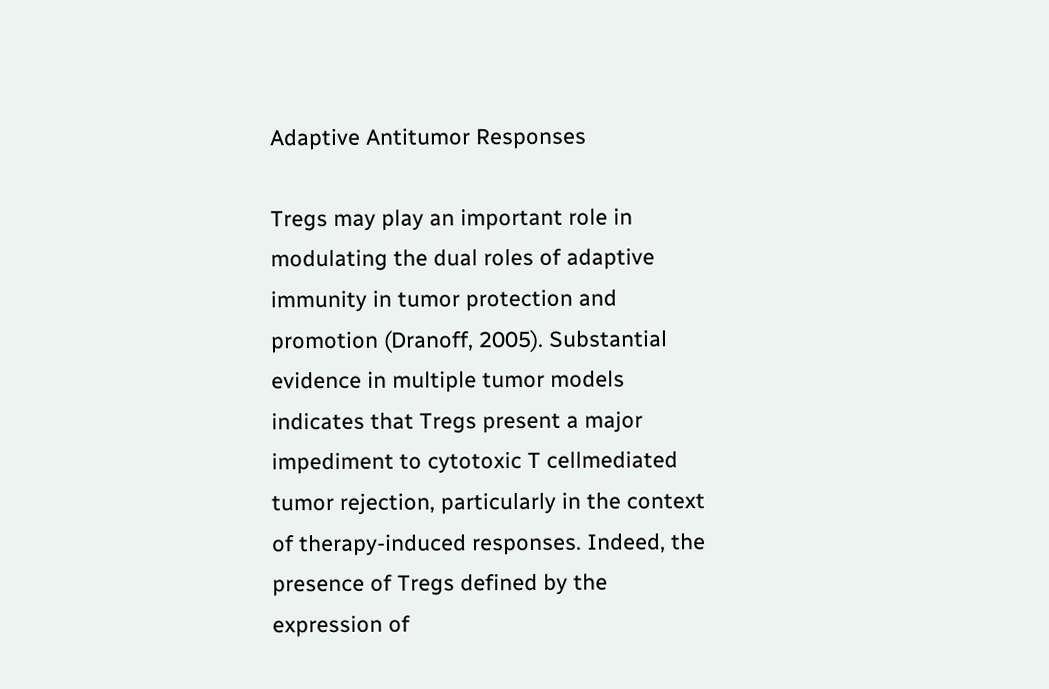Adaptive Antitumor Responses

Tregs may play an important role in modulating the dual roles of adaptive immunity in tumor protection and promotion (Dranoff, 2005). Substantial evidence in multiple tumor models indicates that Tregs present a major impediment to cytotoxic T cellmediated tumor rejection, particularly in the context of therapy-induced responses. Indeed, the presence of Tregs defined by the expression of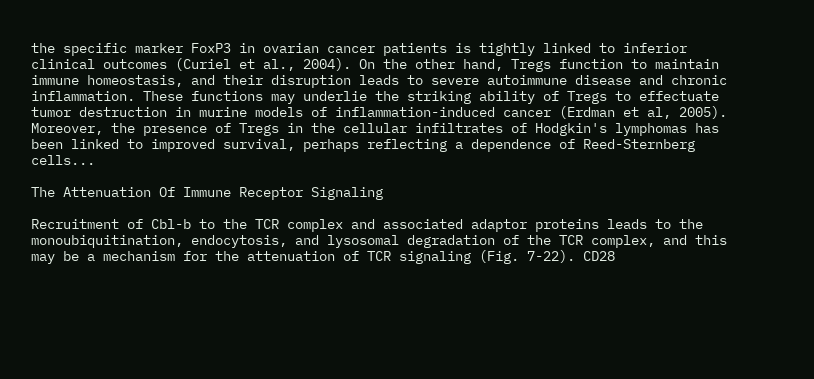the specific marker FoxP3 in ovarian cancer patients is tightly linked to inferior clinical outcomes (Curiel et al., 2004). On the other hand, Tregs function to maintain immune homeostasis, and their disruption leads to severe autoimmune disease and chronic inflammation. These functions may underlie the striking ability of Tregs to effectuate tumor destruction in murine models of inflammation-induced cancer (Erdman et al, 2005). Moreover, the presence of Tregs in the cellular infiltrates of Hodgkin's lymphomas has been linked to improved survival, perhaps reflecting a dependence of Reed-Sternberg cells...

The Attenuation Of Immune Receptor Signaling

Recruitment of Cbl-b to the TCR complex and associated adaptor proteins leads to the monoubiquitination, endocytosis, and lysosomal degradation of the TCR complex, and this may be a mechanism for the attenuation of TCR signaling (Fig. 7-22). CD28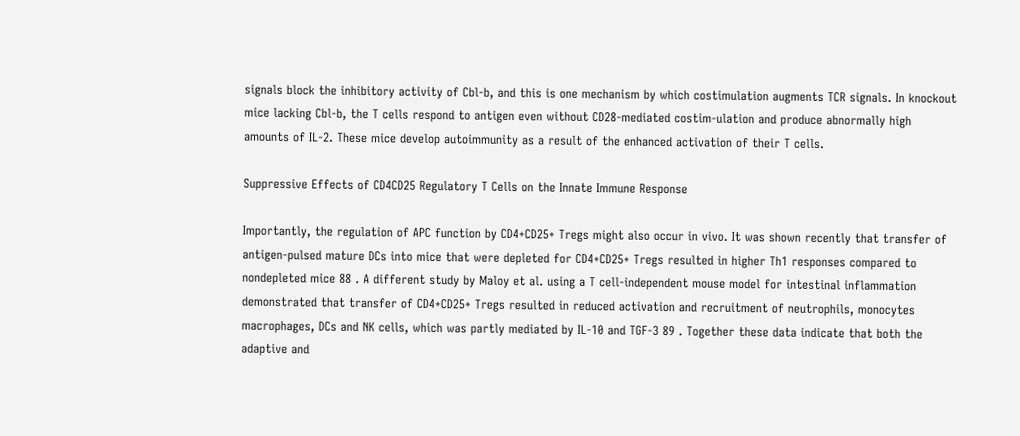signals block the inhibitory activity of Cbl-b, and this is one mechanism by which costimulation augments TCR signals. In knockout mice lacking Cbl-b, the T cells respond to antigen even without CD28-mediated costim-ulation and produce abnormally high amounts of IL-2. These mice develop autoimmunity as a result of the enhanced activation of their T cells.

Suppressive Effects of CD4CD25 Regulatory T Cells on the Innate Immune Response

Importantly, the regulation of APC function by CD4+CD25+ Tregs might also occur in vivo. It was shown recently that transfer of antigen-pulsed mature DCs into mice that were depleted for CD4+CD25+ Tregs resulted in higher Th1 responses compared to nondepleted mice 88 . A different study by Maloy et al. using a T cell-independent mouse model for intestinal inflammation demonstrated that transfer of CD4+CD25+ Tregs resulted in reduced activation and recruitment of neutrophils, monocytes macrophages, DCs and NK cells, which was partly mediated by IL-10 and TGF-3 89 . Together these data indicate that both the adaptive and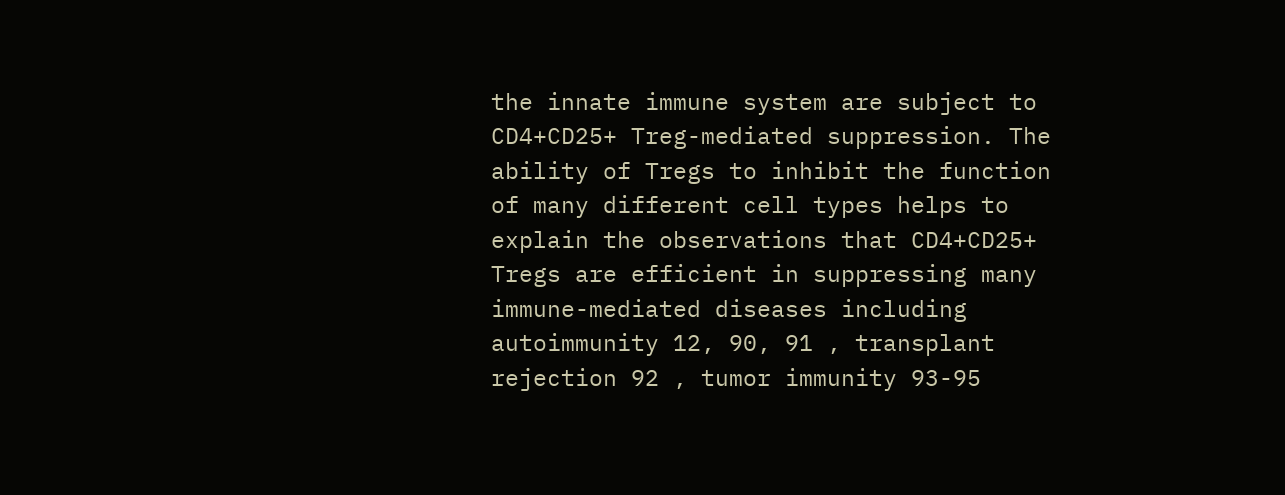the innate immune system are subject to CD4+CD25+ Treg-mediated suppression. The ability of Tregs to inhibit the function of many different cell types helps to explain the observations that CD4+CD25+ Tregs are efficient in suppressing many immune-mediated diseases including autoimmunity 12, 90, 91 , transplant rejection 92 , tumor immunity 93-95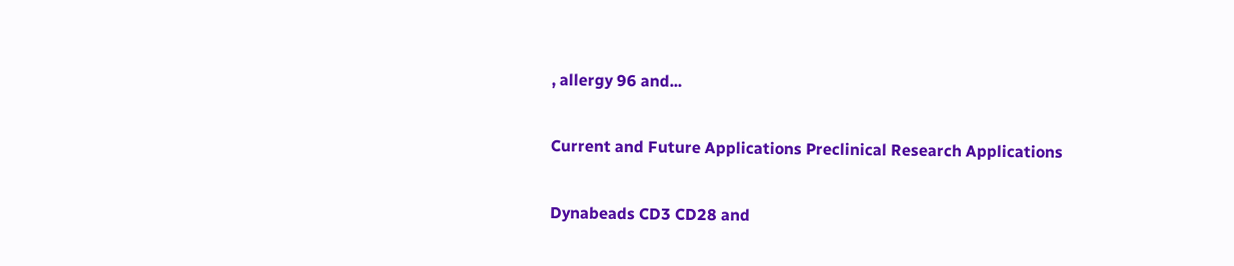, allergy 96 and...

Current and Future Applications Preclinical Research Applications

Dynabeads CD3 CD28 and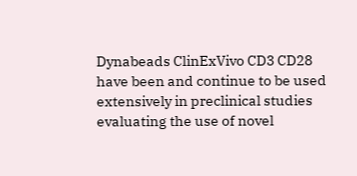Dynabeads ClinExVivo CD3 CD28 have been and continue to be used extensively in preclinical studies evaluating the use of novel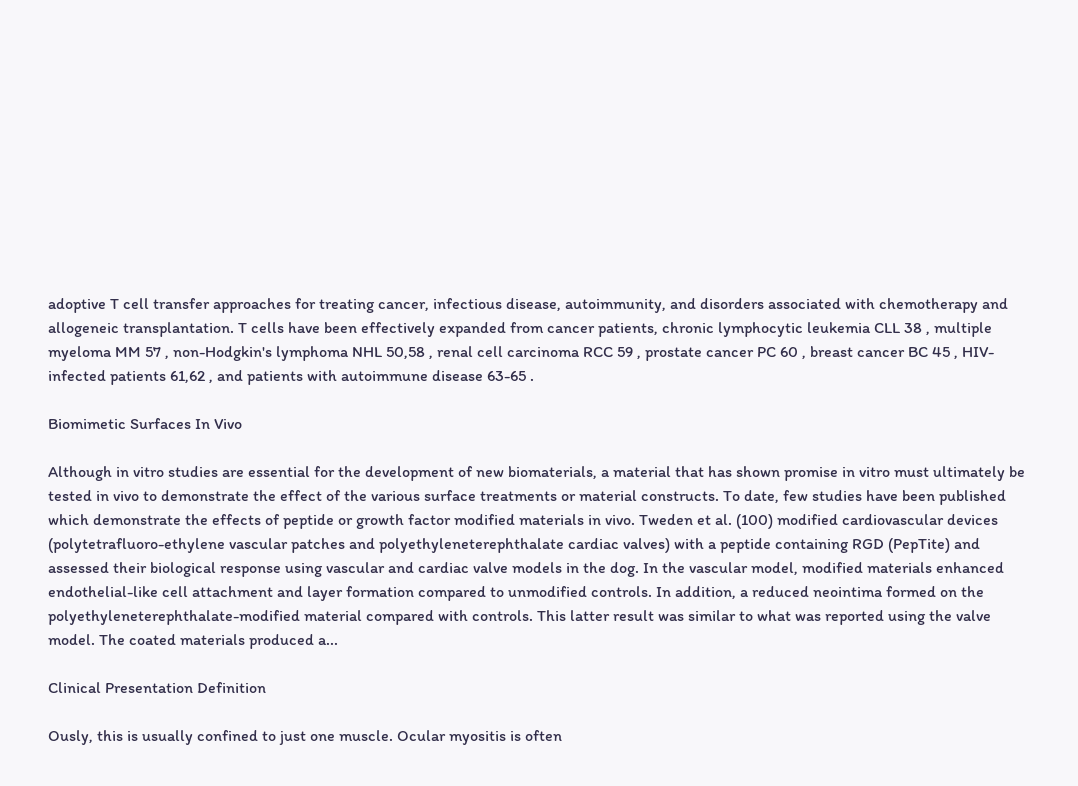adoptive T cell transfer approaches for treating cancer, infectious disease, autoimmunity, and disorders associated with chemotherapy and allogeneic transplantation. T cells have been effectively expanded from cancer patients, chronic lymphocytic leukemia CLL 38 , multiple myeloma MM 57 , non-Hodgkin's lymphoma NHL 50,58 , renal cell carcinoma RCC 59 , prostate cancer PC 60 , breast cancer BC 45 , HIV-infected patients 61,62 , and patients with autoimmune disease 63-65 .

Biomimetic Surfaces In Vivo

Although in vitro studies are essential for the development of new biomaterials, a material that has shown promise in vitro must ultimately be tested in vivo to demonstrate the effect of the various surface treatments or material constructs. To date, few studies have been published which demonstrate the effects of peptide or growth factor modified materials in vivo. Tweden et al. (100) modified cardiovascular devices (polytetrafluoro-ethylene vascular patches and polyethyleneterephthalate cardiac valves) with a peptide containing RGD (PepTite) and assessed their biological response using vascular and cardiac valve models in the dog. In the vascular model, modified materials enhanced endothelial-like cell attachment and layer formation compared to unmodified controls. In addition, a reduced neointima formed on the polyethyleneterephthalate-modified material compared with controls. This latter result was similar to what was reported using the valve model. The coated materials produced a...

Clinical Presentation Definition

Ously, this is usually confined to just one muscle. Ocular myositis is often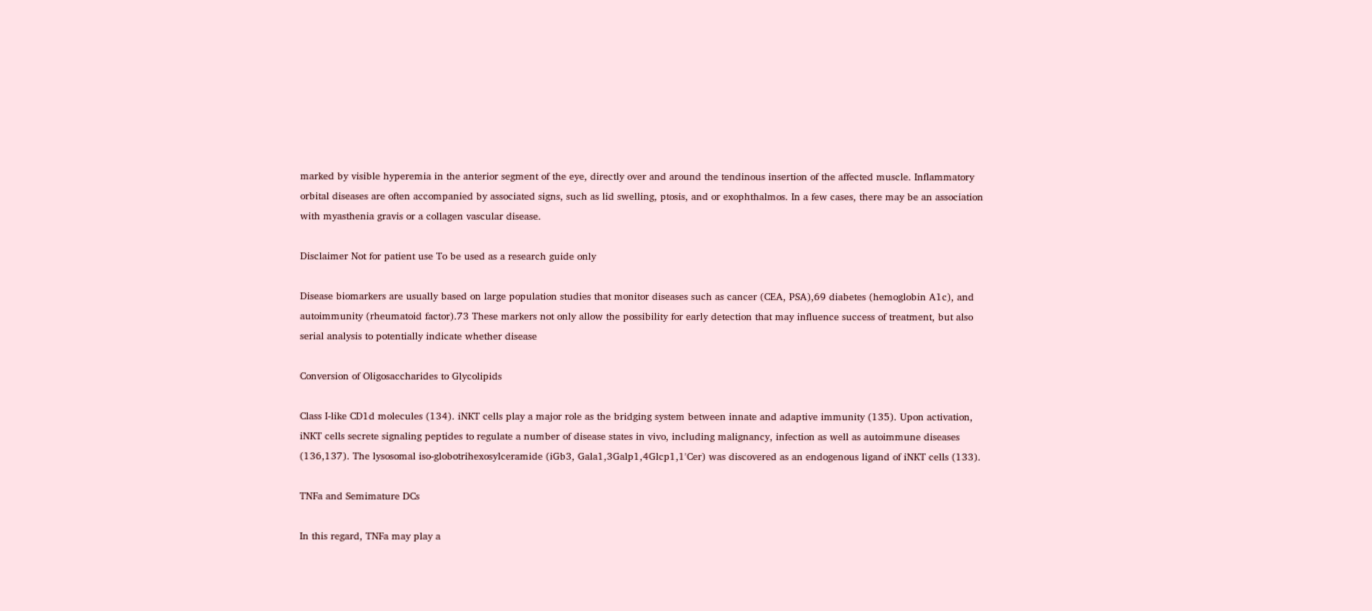marked by visible hyperemia in the anterior segment of the eye, directly over and around the tendinous insertion of the affected muscle. Inflammatory orbital diseases are often accompanied by associated signs, such as lid swelling, ptosis, and or exophthalmos. In a few cases, there may be an association with myasthenia gravis or a collagen vascular disease.

Disclaimer Not for patient use To be used as a research guide only

Disease biomarkers are usually based on large population studies that monitor diseases such as cancer (CEA, PSA),69 diabetes (hemoglobin A1c), and autoimmunity (rheumatoid factor).73 These markers not only allow the possibility for early detection that may influence success of treatment, but also serial analysis to potentially indicate whether disease

Conversion of Oligosaccharides to Glycolipids

Class I-like CD1d molecules (134). iNKT cells play a major role as the bridging system between innate and adaptive immunity (135). Upon activation, iNKT cells secrete signaling peptides to regulate a number of disease states in vivo, including malignancy, infection as well as autoimmune diseases (136,137). The lysosomal iso-globotrihexosylceramide (iGb3, Gala1,3Galp1,4Glcp1,1'Cer) was discovered as an endogenous ligand of iNKT cells (133).

TNFa and Semimature DCs

In this regard, TNFa may play a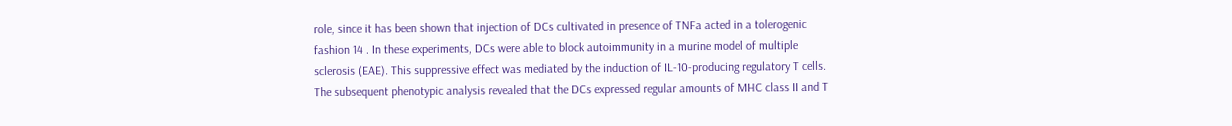role, since it has been shown that injection of DCs cultivated in presence of TNFa acted in a tolerogenic fashion 14 . In these experiments, DCs were able to block autoimmunity in a murine model of multiple sclerosis (EAE). This suppressive effect was mediated by the induction of IL-10-producing regulatory T cells. The subsequent phenotypic analysis revealed that the DCs expressed regular amounts of MHC class II and T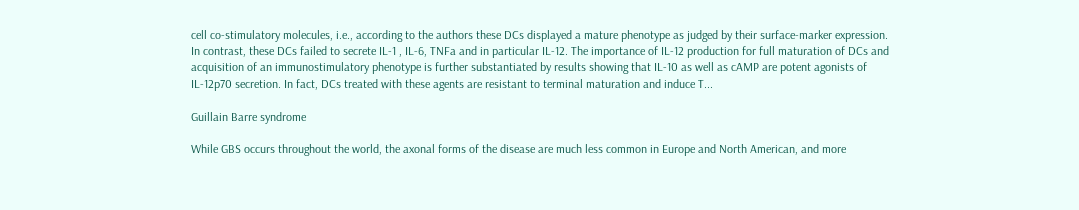cell co-stimulatory molecules, i.e., according to the authors these DCs displayed a mature phenotype as judged by their surface-marker expression. In contrast, these DCs failed to secrete IL-1 , IL-6, TNFa and in particular IL-12. The importance of IL-12 production for full maturation of DCs and acquisition of an immunostimulatory phenotype is further substantiated by results showing that IL-10 as well as cAMP are potent agonists of IL-12p70 secretion. In fact, DCs treated with these agents are resistant to terminal maturation and induce T...

Guillain Barre syndrome

While GBS occurs throughout the world, the axonal forms of the disease are much less common in Europe and North American, and more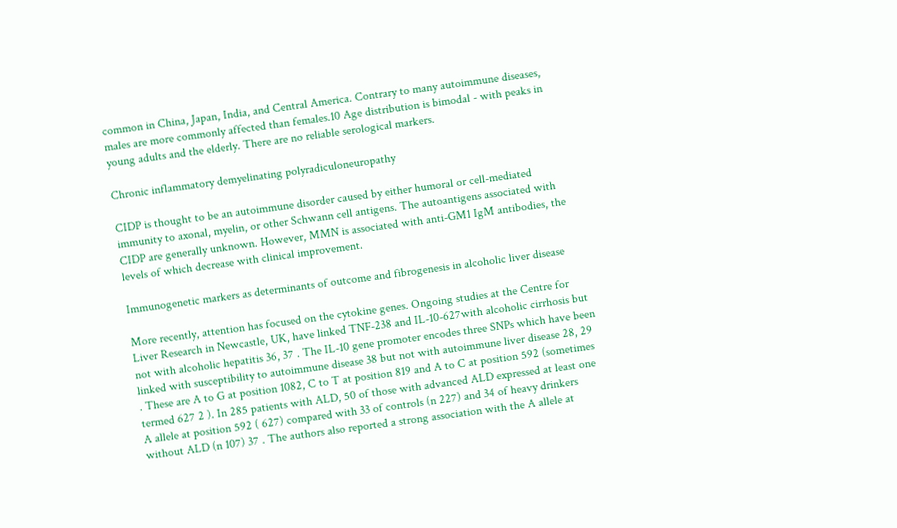common in China, Japan, India, and Central America. Contrary to many autoimmune diseases, males are more commonly affected than females.10 Age distribution is bimodal - with peaks in young adults and the elderly. There are no reliable serological markers.

Chronic inflammatory demyelinating polyradiculoneuropathy

CIDP is thought to be an autoimmune disorder caused by either humoral or cell-mediated immunity to axonal, myelin, or other Schwann cell antigens. The autoantigens associated with CIDP are generally unknown. However, MMN is associated with anti-GM1 IgM antibodies, the levels of which decrease with clinical improvement.

Immunogenetic markers as determinants of outcome and fibrogenesis in alcoholic liver disease

More recently, attention has focused on the cytokine genes. Ongoing studies at the Centre for Liver Research in Newcastle, UK, have linked TNF-238 and IL-10-627with alcoholic cirrhosis but not with alcoholic hepatitis 36, 37 . The IL-10 gene promoter encodes three SNPs which have been linked with susceptibility to autoimmune disease 38 but not with autoimmune liver disease 28, 29 . These are A to G at position 1082, C to T at position 819 and A to C at position 592 (sometimes termed 627 2 ). In 285 patients with ALD, 50 of those with advanced ALD expressed at least one A allele at position 592 ( 627) compared with 33 of controls (n 227) and 34 of heavy drinkers without ALD (n 107) 37 . The authors also reported a strong association with the A allele at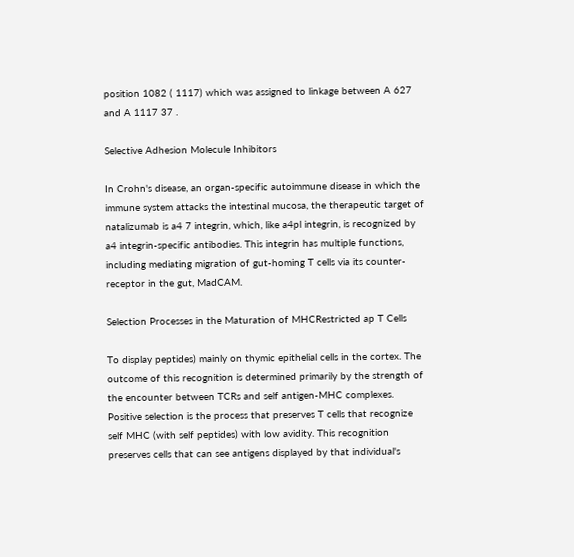position 1082 ( 1117) which was assigned to linkage between A 627 and A 1117 37 .

Selective Adhesion Molecule Inhibitors

In Crohn's disease, an organ-specific autoimmune disease in which the immune system attacks the intestinal mucosa, the therapeutic target of natalizumab is a4 7 integrin, which, like a4pl integrin, is recognized by a4 integrin-specific antibodies. This integrin has multiple functions, including mediating migration of gut-homing T cells via its counter-receptor in the gut, MadCAM.

Selection Processes in the Maturation of MHCRestricted ap T Cells

To display peptides) mainly on thymic epithelial cells in the cortex. The outcome of this recognition is determined primarily by the strength of the encounter between TCRs and self antigen-MHC complexes. Positive selection is the process that preserves T cells that recognize self MHC (with self peptides) with low avidity. This recognition preserves cells that can see antigens displayed by that individual's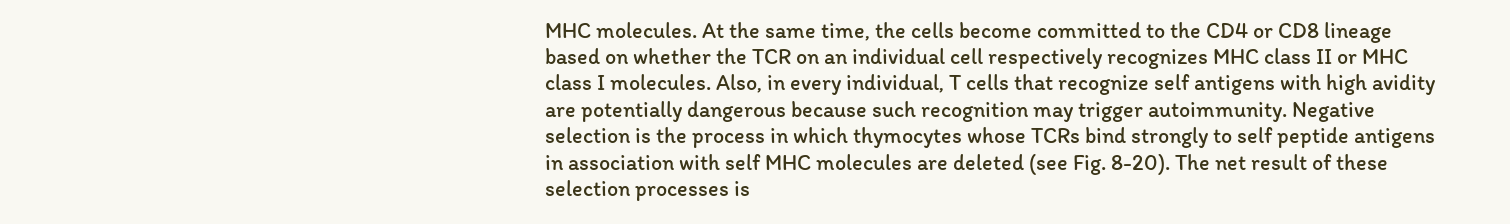MHC molecules. At the same time, the cells become committed to the CD4 or CD8 lineage based on whether the TCR on an individual cell respectively recognizes MHC class II or MHC class I molecules. Also, in every individual, T cells that recognize self antigens with high avidity are potentially dangerous because such recognition may trigger autoimmunity. Negative selection is the process in which thymocytes whose TCRs bind strongly to self peptide antigens in association with self MHC molecules are deleted (see Fig. 8-20). The net result of these selection processes is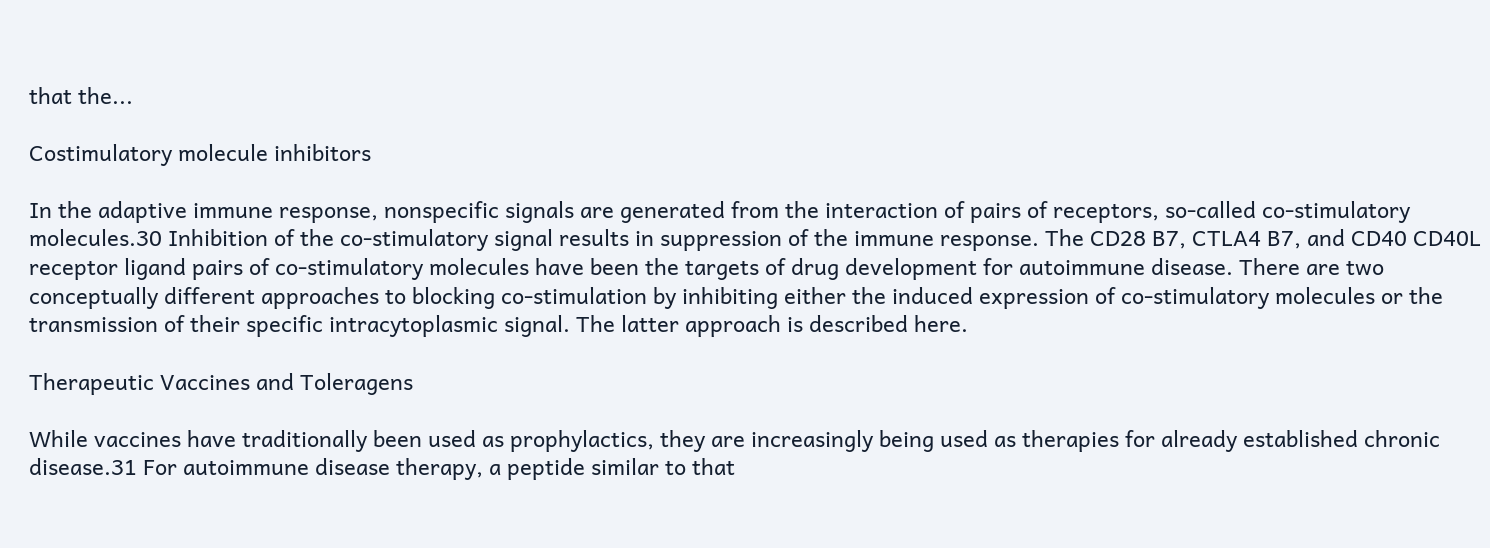that the...

Costimulatory molecule inhibitors

In the adaptive immune response, nonspecific signals are generated from the interaction of pairs of receptors, so-called co-stimulatory molecules.30 Inhibition of the co-stimulatory signal results in suppression of the immune response. The CD28 B7, CTLA4 B7, and CD40 CD40L receptor ligand pairs of co-stimulatory molecules have been the targets of drug development for autoimmune disease. There are two conceptually different approaches to blocking co-stimulation by inhibiting either the induced expression of co-stimulatory molecules or the transmission of their specific intracytoplasmic signal. The latter approach is described here.

Therapeutic Vaccines and Toleragens

While vaccines have traditionally been used as prophylactics, they are increasingly being used as therapies for already established chronic disease.31 For autoimmune disease therapy, a peptide similar to that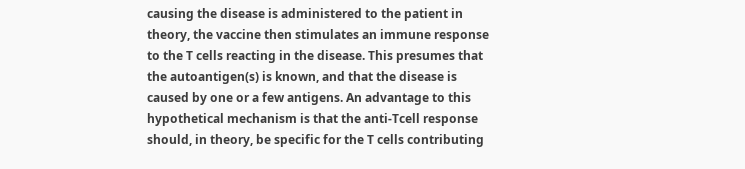causing the disease is administered to the patient in theory, the vaccine then stimulates an immune response to the T cells reacting in the disease. This presumes that the autoantigen(s) is known, and that the disease is caused by one or a few antigens. An advantage to this hypothetical mechanism is that the anti-Tcell response should, in theory, be specific for the T cells contributing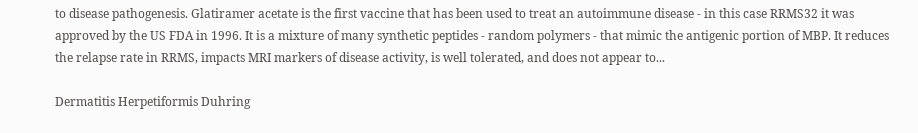to disease pathogenesis. Glatiramer acetate is the first vaccine that has been used to treat an autoimmune disease - in this case RRMS32 it was approved by the US FDA in 1996. It is a mixture of many synthetic peptides - random polymers - that mimic the antigenic portion of MBP. It reduces the relapse rate in RRMS, impacts MRI markers of disease activity, is well tolerated, and does not appear to...

Dermatitis Herpetiformis Duhring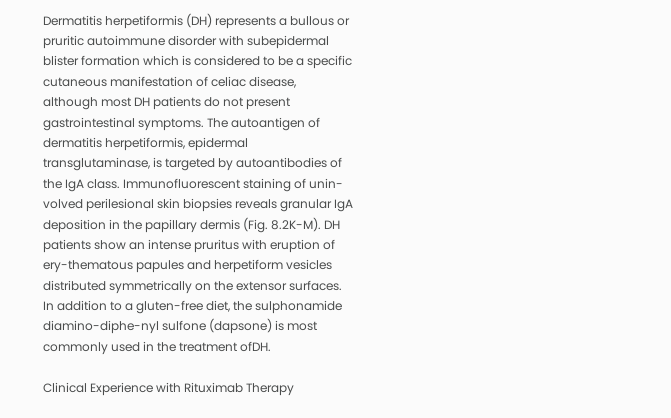Dermatitis herpetiformis (DH) represents a bullous or pruritic autoimmune disorder with subepidermal blister formation which is considered to be a specific cutaneous manifestation of celiac disease, although most DH patients do not present gastrointestinal symptoms. The autoantigen of dermatitis herpetiformis, epidermal transglutaminase, is targeted by autoantibodies of the IgA class. Immunofluorescent staining of unin-volved perilesional skin biopsies reveals granular IgA deposition in the papillary dermis (Fig. 8.2K-M). DH patients show an intense pruritus with eruption of ery-thematous papules and herpetiform vesicles distributed symmetrically on the extensor surfaces. In addition to a gluten-free diet, the sulphonamide diamino-diphe-nyl sulfone (dapsone) is most commonly used in the treatment ofDH.

Clinical Experience with Rituximab Therapy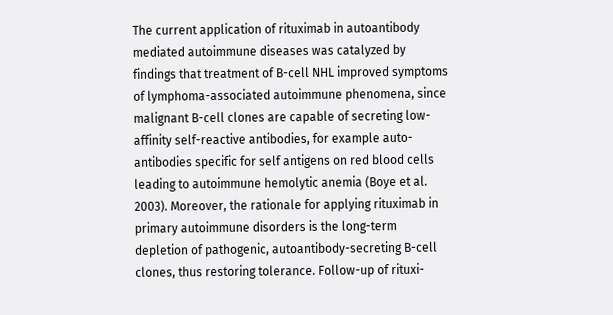The current application of rituximab in autoantibody mediated autoimmune diseases was catalyzed by findings that treatment of B-cell NHL improved symptoms of lymphoma-associated autoimmune phenomena, since malignant B-cell clones are capable of secreting low-affinity self-reactive antibodies, for example auto-antibodies specific for self antigens on red blood cells leading to autoimmune hemolytic anemia (Boye et al. 2003). Moreover, the rationale for applying rituximab in primary autoimmune disorders is the long-term depletion of pathogenic, autoantibody-secreting B-cell clones, thus restoring tolerance. Follow-up of rituxi-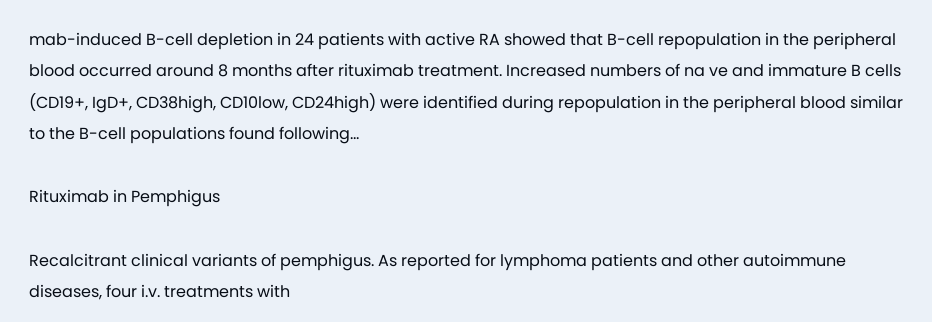mab-induced B-cell depletion in 24 patients with active RA showed that B-cell repopulation in the peripheral blood occurred around 8 months after rituximab treatment. Increased numbers of na ve and immature B cells (CD19+, IgD+, CD38high, CD10low, CD24high) were identified during repopulation in the peripheral blood similar to the B-cell populations found following...

Rituximab in Pemphigus

Recalcitrant clinical variants of pemphigus. As reported for lymphoma patients and other autoimmune diseases, four i.v. treatments with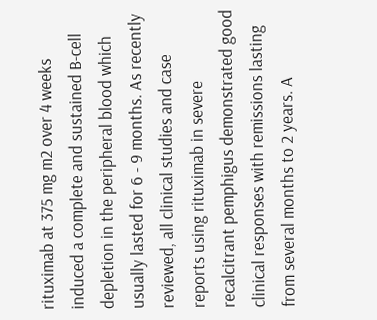rituximab at 375 mg m2 over 4 weeks induced a complete and sustained B-cell depletion in the peripheral blood which usually lasted for 6 - 9 months. As recently reviewed, all clinical studies and case reports using rituximab in severe recalcitrant pemphigus demonstrated good clinical responses with remissions lasting from several months to 2 years. A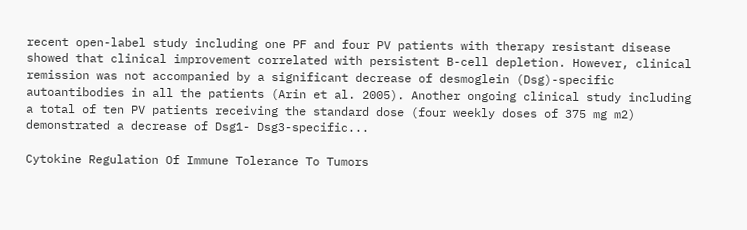recent open-label study including one PF and four PV patients with therapy resistant disease showed that clinical improvement correlated with persistent B-cell depletion. However, clinical remission was not accompanied by a significant decrease of desmoglein (Dsg)-specific autoantibodies in all the patients (Arin et al. 2005). Another ongoing clinical study including a total of ten PV patients receiving the standard dose (four weekly doses of 375 mg m2) demonstrated a decrease of Dsg1- Dsg3-specific...

Cytokine Regulation Of Immune Tolerance To Tumors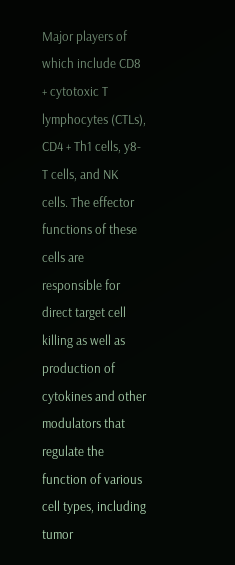Major players of which include CD8 + cytotoxic T lymphocytes (CTLs), CD4 + Th1 cells, y8-T cells, and NK cells. The effector functions of these cells are responsible for direct target cell killing as well as production of cytokines and other modulators that regulate the function of various cell types, including tumor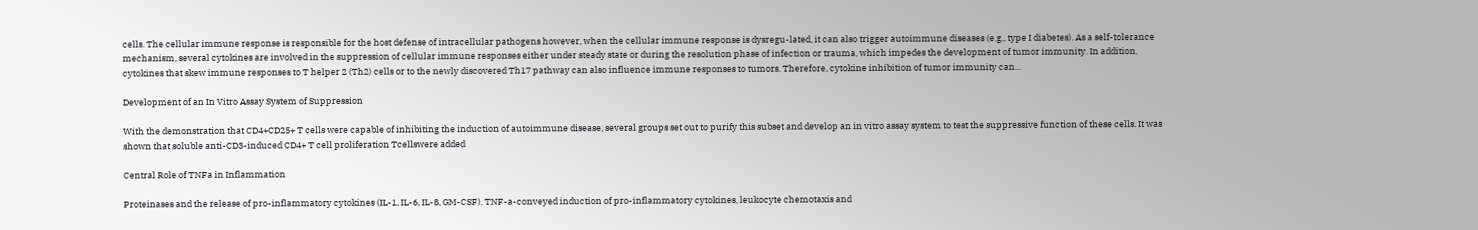cells. The cellular immune response is responsible for the host defense of intracellular pathogens however, when the cellular immune response is dysregu-lated, it can also trigger autoimmune diseases (e.g., type I diabetes). As a self-tolerance mechanism, several cytokines are involved in the suppression of cellular immune responses either under steady state or during the resolution phase of infection or trauma, which impedes the development of tumor immunity. In addition, cytokines that skew immune responses to T helper 2 (Th2) cells or to the newly discovered Th17 pathway can also influence immune responses to tumors. Therefore, cytokine inhibition of tumor immunity can...

Development of an In Vitro Assay System of Suppression

With the demonstration that CD4+CD25+ T cells were capable of inhibiting the induction of autoimmune disease, several groups set out to purify this subset and develop an in vitro assay system to test the suppressive function of these cells. It was shown that soluble anti-CD3-induced CD4+ T cell proliferation Tcellswere added

Central Role of TNFa in Inflammation

Proteinases and the release of pro-inflammatory cytokines (IL-1, IL-6, IL-8, GM-CSF). TNF-a-conveyed induction of pro-inflammatory cytokines, leukocyte chemotaxis and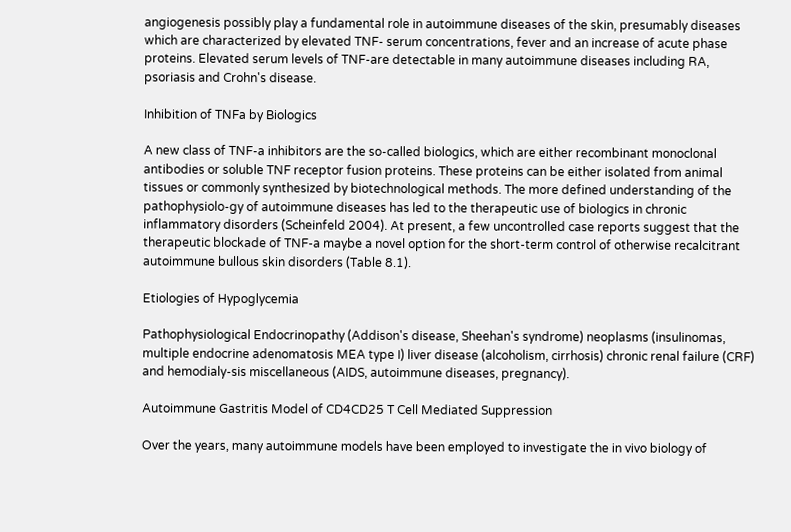angiogenesis possibly play a fundamental role in autoimmune diseases of the skin, presumably diseases which are characterized by elevated TNF- serum concentrations, fever and an increase of acute phase proteins. Elevated serum levels of TNF-are detectable in many autoimmune diseases including RA, psoriasis and Crohn's disease.

Inhibition of TNFa by Biologics

A new class of TNF-a inhibitors are the so-called biologics, which are either recombinant monoclonal antibodies or soluble TNF receptor fusion proteins. These proteins can be either isolated from animal tissues or commonly synthesized by biotechnological methods. The more defined understanding of the pathophysiolo-gy of autoimmune diseases has led to the therapeutic use of biologics in chronic inflammatory disorders (Scheinfeld 2004). At present, a few uncontrolled case reports suggest that the therapeutic blockade of TNF-a maybe a novel option for the short-term control of otherwise recalcitrant autoimmune bullous skin disorders (Table 8.1).

Etiologies of Hypoglycemia

Pathophysiological Endocrinopathy (Addison's disease, Sheehan's syndrome) neoplasms (insulinomas, multiple endocrine adenomatosis MEA type I) liver disease (alcoholism, cirrhosis) chronic renal failure (CRF) and hemodialy-sis miscellaneous (AIDS, autoimmune diseases, pregnancy).

Autoimmune Gastritis Model of CD4CD25 T Cell Mediated Suppression

Over the years, many autoimmune models have been employed to investigate the in vivo biology of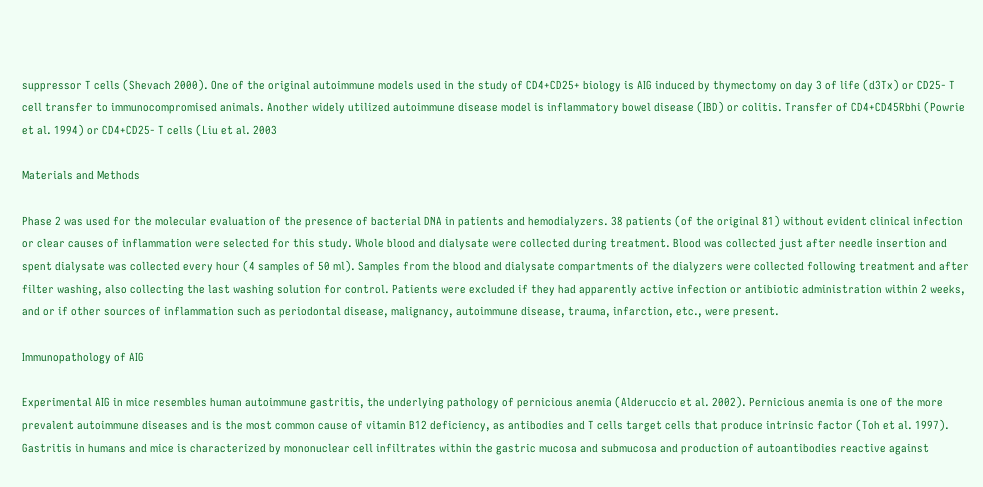suppressor T cells (Shevach 2000). One of the original autoimmune models used in the study of CD4+CD25+ biology is AIG induced by thymectomy on day 3 of life (d3Tx) or CD25- T cell transfer to immunocompromised animals. Another widely utilized autoimmune disease model is inflammatory bowel disease (IBD) or colitis. Transfer of CD4+CD45Rbhi (Powrie et al. 1994) or CD4+CD25- T cells (Liu et al. 2003

Materials and Methods

Phase 2 was used for the molecular evaluation of the presence of bacterial DNA in patients and hemodialyzers. 38 patients (of the original 81) without evident clinical infection or clear causes of inflammation were selected for this study. Whole blood and dialysate were collected during treatment. Blood was collected just after needle insertion and spent dialysate was collected every hour (4 samples of 50 ml). Samples from the blood and dialysate compartments of the dialyzers were collected following treatment and after filter washing, also collecting the last washing solution for control. Patients were excluded if they had apparently active infection or antibiotic administration within 2 weeks, and or if other sources of inflammation such as periodontal disease, malignancy, autoimmune disease, trauma, infarction, etc., were present.

Immunopathology of AIG

Experimental AIG in mice resembles human autoimmune gastritis, the underlying pathology of pernicious anemia (Alderuccio et al. 2002). Pernicious anemia is one of the more prevalent autoimmune diseases and is the most common cause of vitamin B12 deficiency, as antibodies and T cells target cells that produce intrinsic factor (Toh et al. 1997). Gastritis in humans and mice is characterized by mononuclear cell infiltrates within the gastric mucosa and submucosa and production of autoantibodies reactive against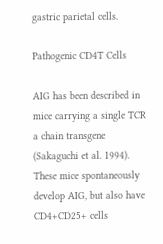gastric parietal cells.

Pathogenic CD4T Cells

AIG has been described in mice carrying a single TCR a chain transgene (Sakaguchi et al. 1994). These mice spontaneously develop AIG, but also have CD4+CD25+ cells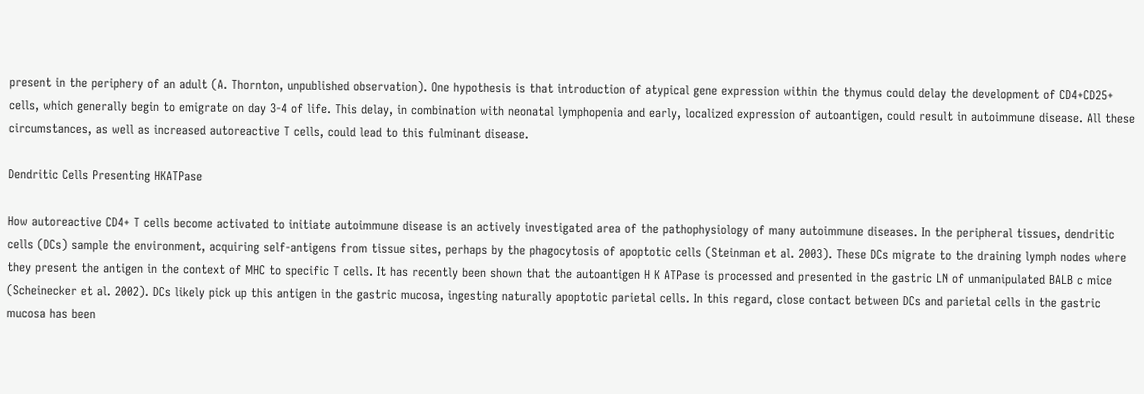present in the periphery of an adult (A. Thornton, unpublished observation). One hypothesis is that introduction of atypical gene expression within the thymus could delay the development of CD4+CD25+ cells, which generally begin to emigrate on day 3-4 of life. This delay, in combination with neonatal lymphopenia and early, localized expression of autoantigen, could result in autoimmune disease. All these circumstances, as well as increased autoreactive T cells, could lead to this fulminant disease.

Dendritic Cells Presenting HKATPase

How autoreactive CD4+ T cells become activated to initiate autoimmune disease is an actively investigated area of the pathophysiology of many autoimmune diseases. In the peripheral tissues, dendritic cells (DCs) sample the environment, acquiring self-antigens from tissue sites, perhaps by the phagocytosis of apoptotic cells (Steinman et al. 2003). These DCs migrate to the draining lymph nodes where they present the antigen in the context of MHC to specific T cells. It has recently been shown that the autoantigen H K ATPase is processed and presented in the gastric LN of unmanipulated BALB c mice (Scheinecker et al. 2002). DCs likely pick up this antigen in the gastric mucosa, ingesting naturally apoptotic parietal cells. In this regard, close contact between DCs and parietal cells in the gastric mucosa has been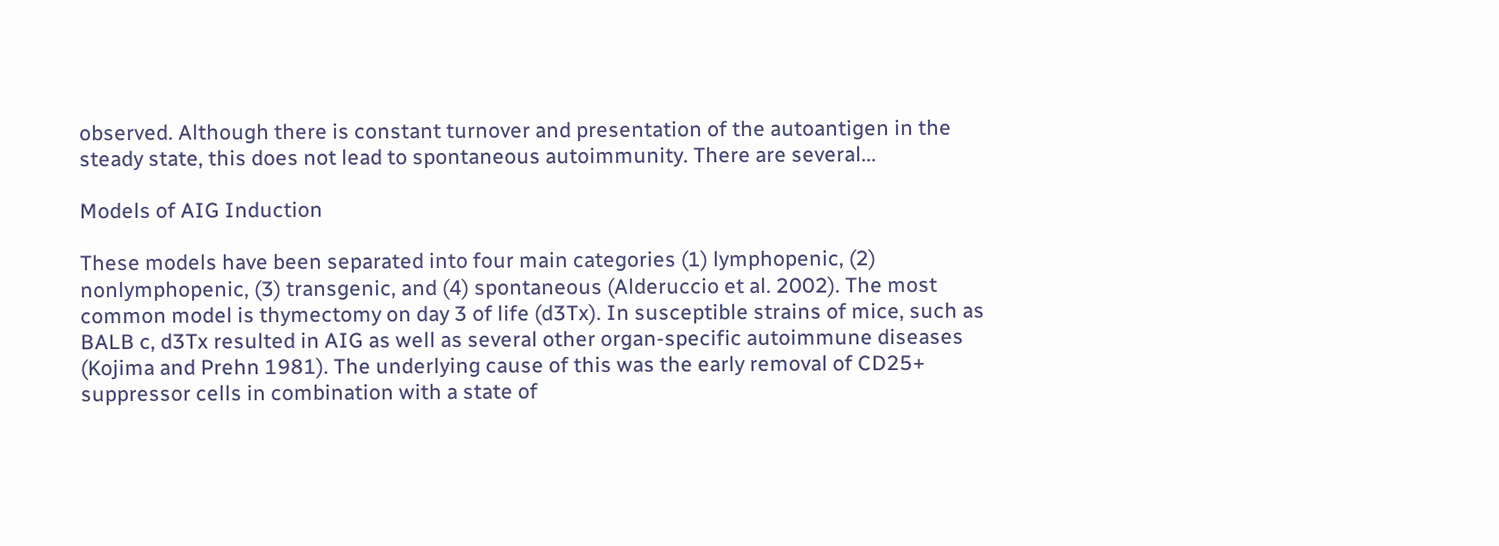observed. Although there is constant turnover and presentation of the autoantigen in the steady state, this does not lead to spontaneous autoimmunity. There are several...

Models of AIG Induction

These models have been separated into four main categories (1) lymphopenic, (2) nonlymphopenic, (3) transgenic, and (4) spontaneous (Alderuccio et al. 2002). The most common model is thymectomy on day 3 of life (d3Tx). In susceptible strains of mice, such as BALB c, d3Tx resulted in AIG as well as several other organ-specific autoimmune diseases (Kojima and Prehn 1981). The underlying cause of this was the early removal of CD25+ suppressor cells in combination with a state of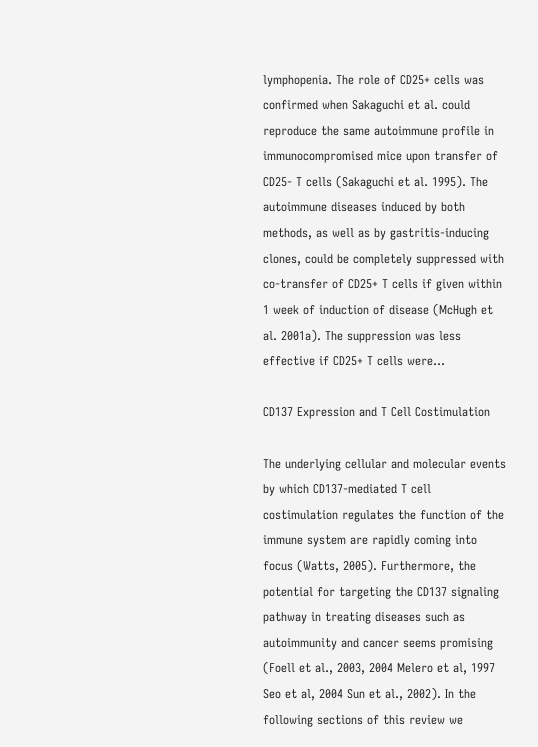lymphopenia. The role of CD25+ cells was confirmed when Sakaguchi et al. could reproduce the same autoimmune profile in immunocompromised mice upon transfer of CD25- T cells (Sakaguchi et al. 1995). The autoimmune diseases induced by both methods, as well as by gastritis-inducing clones, could be completely suppressed with co-transfer of CD25+ T cells if given within 1 week of induction of disease (McHugh et al. 2001a). The suppression was less effective if CD25+ T cells were...

CD137 Expression and T Cell Costimulation

The underlying cellular and molecular events by which CD137-mediated T cell costimulation regulates the function of the immune system are rapidly coming into focus (Watts, 2005). Furthermore, the potential for targeting the CD137 signaling pathway in treating diseases such as autoimmunity and cancer seems promising (Foell et al., 2003, 2004 Melero et al, 1997 Seo et al, 2004 Sun et al., 2002). In the following sections of this review we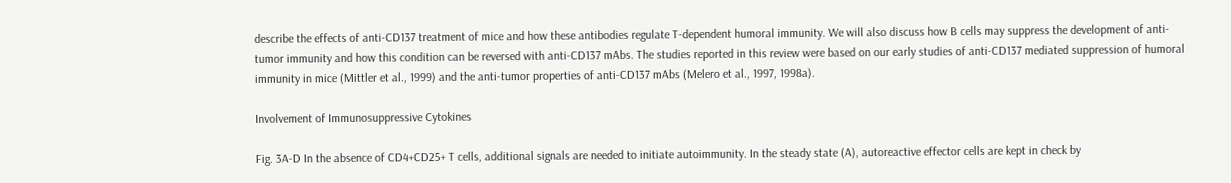describe the effects of anti-CD137 treatment of mice and how these antibodies regulate T-dependent humoral immunity. We will also discuss how B cells may suppress the development of anti-tumor immunity and how this condition can be reversed with anti-CD137 mAbs. The studies reported in this review were based on our early studies of anti-CD137 mediated suppression of humoral immunity in mice (Mittler et al., 1999) and the anti-tumor properties of anti-CD137 mAbs (Melero et al., 1997, 1998a).

Involvement of Immunosuppressive Cytokines

Fig. 3A-D In the absence of CD4+CD25+ T cells, additional signals are needed to initiate autoimmunity. In the steady state (A), autoreactive effector cells are kept in check by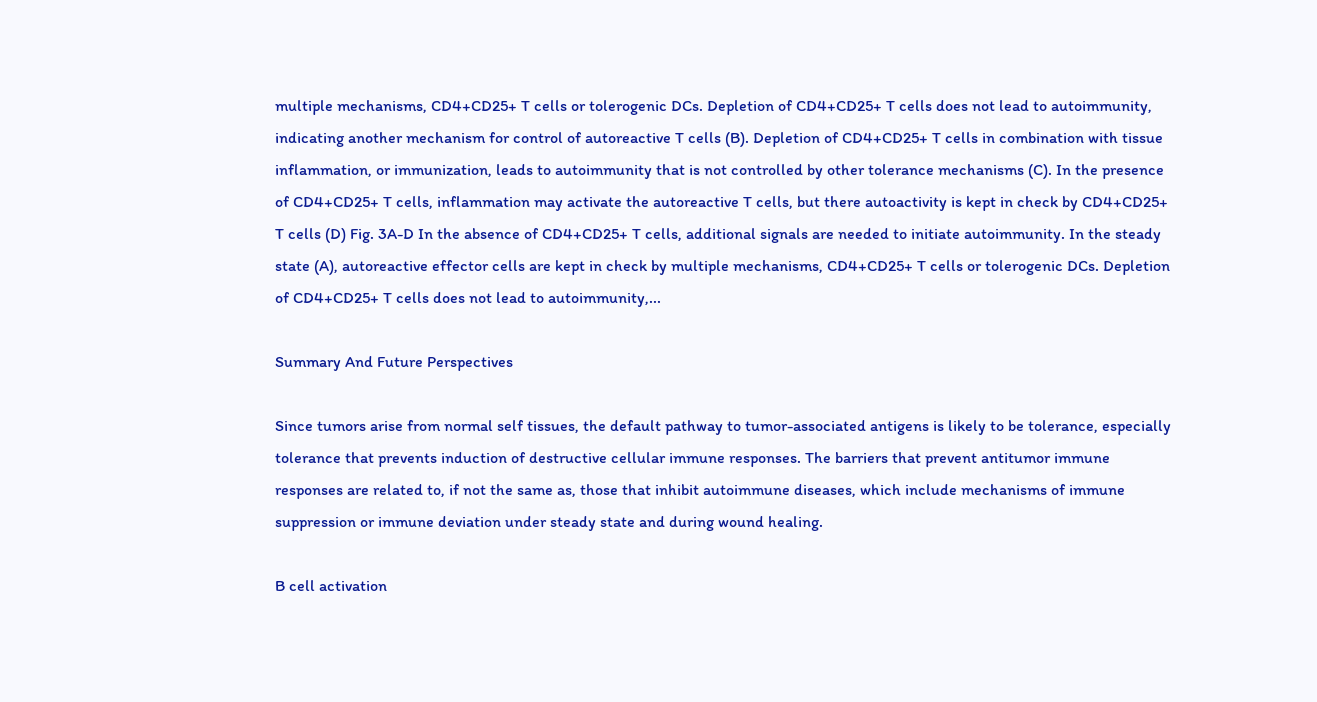multiple mechanisms, CD4+CD25+ T cells or tolerogenic DCs. Depletion of CD4+CD25+ T cells does not lead to autoimmunity, indicating another mechanism for control of autoreactive T cells (B). Depletion of CD4+CD25+ T cells in combination with tissue inflammation, or immunization, leads to autoimmunity that is not controlled by other tolerance mechanisms (C). In the presence of CD4+CD25+ T cells, inflammation may activate the autoreactive T cells, but there autoactivity is kept in check by CD4+CD25+ T cells (D) Fig. 3A-D In the absence of CD4+CD25+ T cells, additional signals are needed to initiate autoimmunity. In the steady state (A), autoreactive effector cells are kept in check by multiple mechanisms, CD4+CD25+ T cells or tolerogenic DCs. Depletion of CD4+CD25+ T cells does not lead to autoimmunity,...

Summary And Future Perspectives

Since tumors arise from normal self tissues, the default pathway to tumor-associated antigens is likely to be tolerance, especially tolerance that prevents induction of destructive cellular immune responses. The barriers that prevent antitumor immune responses are related to, if not the same as, those that inhibit autoimmune diseases, which include mechanisms of immune suppression or immune deviation under steady state and during wound healing.

B cell activation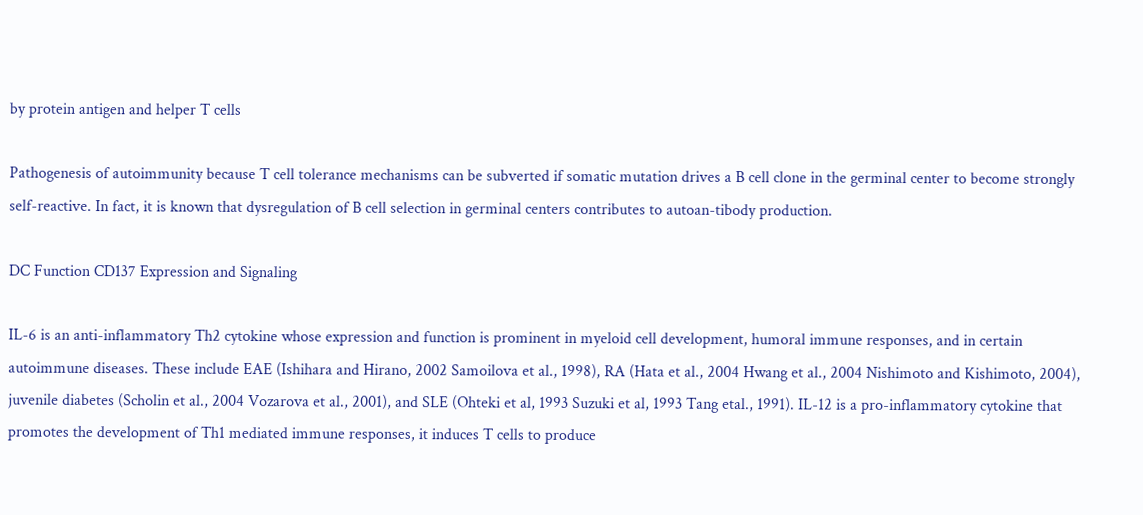by protein antigen and helper T cells

Pathogenesis of autoimmunity because T cell tolerance mechanisms can be subverted if somatic mutation drives a B cell clone in the germinal center to become strongly self-reactive. In fact, it is known that dysregulation of B cell selection in germinal centers contributes to autoan-tibody production.

DC Function CD137 Expression and Signaling

IL-6 is an anti-inflammatory Th2 cytokine whose expression and function is prominent in myeloid cell development, humoral immune responses, and in certain autoimmune diseases. These include EAE (Ishihara and Hirano, 2002 Samoilova et al., 1998), RA (Hata et al., 2004 Hwang et al., 2004 Nishimoto and Kishimoto, 2004), juvenile diabetes (Scholin et al., 2004 Vozarova et al., 2001), and SLE (Ohteki et al, 1993 Suzuki et al, 1993 Tang etal., 1991). IL-12 is a pro-inflammatory cytokine that promotes the development of Th1 mediated immune responses, it induces T cells to produce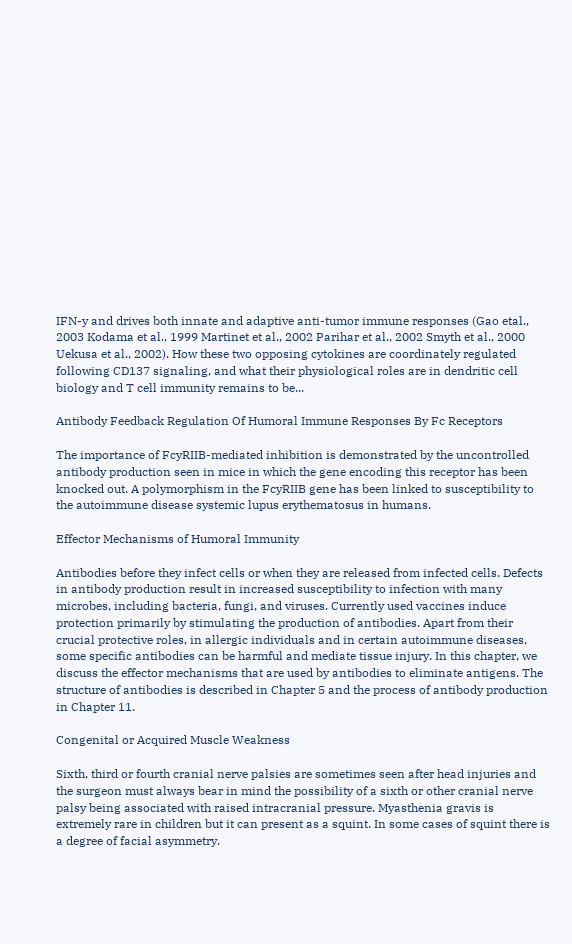IFN-y and drives both innate and adaptive anti-tumor immune responses (Gao etal., 2003 Kodama et al., 1999 Martinet et al., 2002 Parihar et al., 2002 Smyth et al., 2000 Uekusa et al., 2002). How these two opposing cytokines are coordinately regulated following CD137 signaling, and what their physiological roles are in dendritic cell biology and T cell immunity remains to be...

Antibody Feedback Regulation Of Humoral Immune Responses By Fc Receptors

The importance of FcyRIIB-mediated inhibition is demonstrated by the uncontrolled antibody production seen in mice in which the gene encoding this receptor has been knocked out. A polymorphism in the FcyRIIB gene has been linked to susceptibility to the autoimmune disease systemic lupus erythematosus in humans.

Effector Mechanisms of Humoral Immunity

Antibodies before they infect cells or when they are released from infected cells. Defects in antibody production result in increased susceptibility to infection with many microbes, including bacteria, fungi, and viruses. Currently used vaccines induce protection primarily by stimulating the production of antibodies. Apart from their crucial protective roles, in allergic individuals and in certain autoimmune diseases, some specific antibodies can be harmful and mediate tissue injury. In this chapter, we discuss the effector mechanisms that are used by antibodies to eliminate antigens. The structure of antibodies is described in Chapter 5 and the process of antibody production in Chapter 11.

Congenital or Acquired Muscle Weakness

Sixth, third or fourth cranial nerve palsies are sometimes seen after head injuries and the surgeon must always bear in mind the possibility of a sixth or other cranial nerve palsy being associated with raised intracranial pressure. Myasthenia gravis is extremely rare in children but it can present as a squint. In some cases of squint there is a degree of facial asymmetry.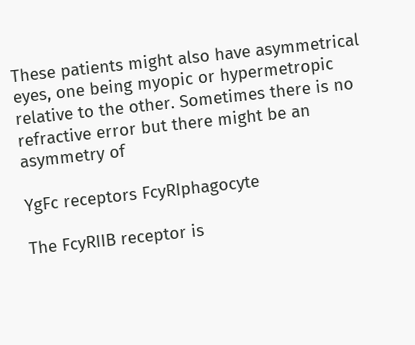These patients might also have asymmetrical eyes, one being myopic or hypermetropic relative to the other. Sometimes there is no refractive error but there might be an asymmetry of

YgFc receptors FcyRIphagocyte

The FcyRIIB receptor is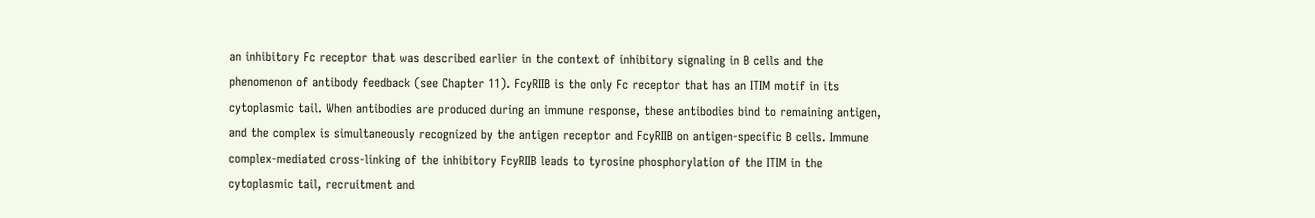an inhibitory Fc receptor that was described earlier in the context of inhibitory signaling in B cells and the phenomenon of antibody feedback (see Chapter 11). FcyRIIB is the only Fc receptor that has an ITIM motif in its cytoplasmic tail. When antibodies are produced during an immune response, these antibodies bind to remaining antigen, and the complex is simultaneously recognized by the antigen receptor and FcyRIIB on antigen-specific B cells. Immune complex-mediated cross-linking of the inhibitory FcyRIIB leads to tyrosine phosphorylation of the ITIM in the cytoplasmic tail, recruitment and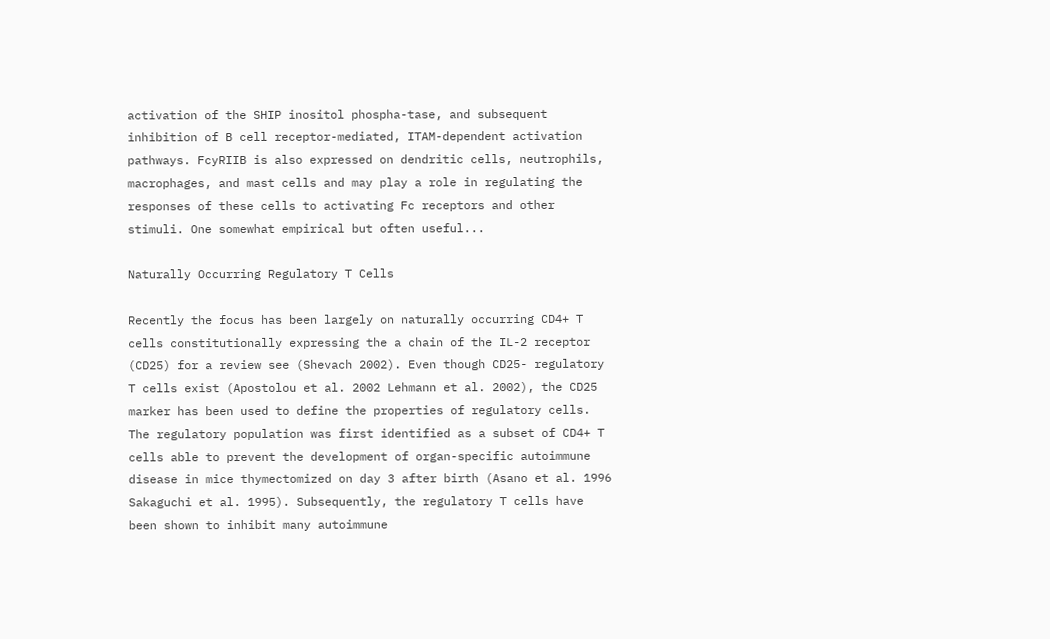activation of the SHIP inositol phospha-tase, and subsequent inhibition of B cell receptor-mediated, ITAM-dependent activation pathways. FcyRIIB is also expressed on dendritic cells, neutrophils, macrophages, and mast cells and may play a role in regulating the responses of these cells to activating Fc receptors and other stimuli. One somewhat empirical but often useful...

Naturally Occurring Regulatory T Cells

Recently the focus has been largely on naturally occurring CD4+ T cells constitutionally expressing the a chain of the IL-2 receptor (CD25) for a review see (Shevach 2002). Even though CD25- regulatory T cells exist (Apostolou et al. 2002 Lehmann et al. 2002), the CD25 marker has been used to define the properties of regulatory cells. The regulatory population was first identified as a subset of CD4+ T cells able to prevent the development of organ-specific autoimmune disease in mice thymectomized on day 3 after birth (Asano et al. 1996 Sakaguchi et al. 1995). Subsequently, the regulatory T cells have been shown to inhibit many autoimmune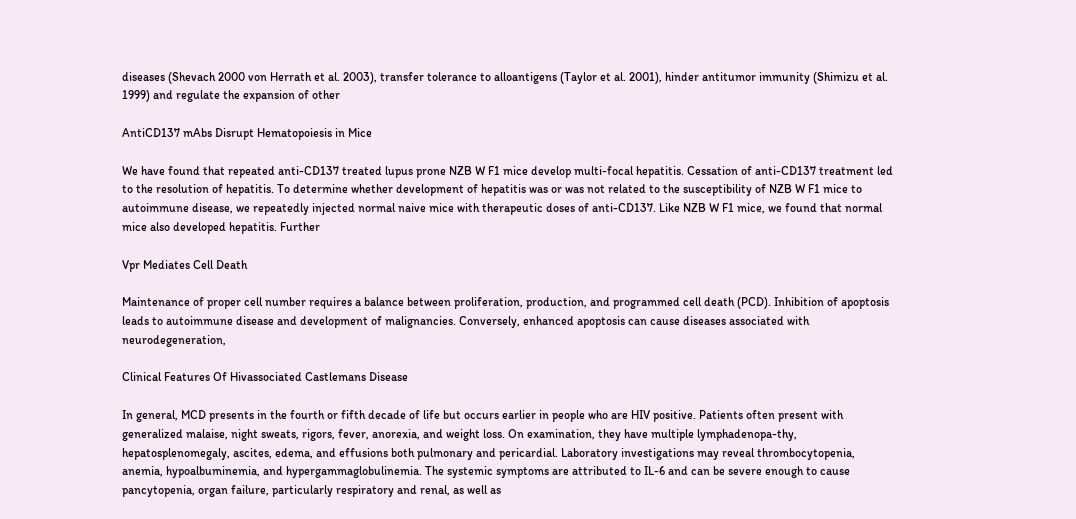diseases (Shevach 2000 von Herrath et al. 2003), transfer tolerance to alloantigens (Taylor et al. 2001), hinder antitumor immunity (Shimizu et al. 1999) and regulate the expansion of other

AntiCD137 mAbs Disrupt Hematopoiesis in Mice

We have found that repeated anti-CD137 treated lupus prone NZB W F1 mice develop multi-focal hepatitis. Cessation of anti-CD137 treatment led to the resolution of hepatitis. To determine whether development of hepatitis was or was not related to the susceptibility of NZB W F1 mice to autoimmune disease, we repeatedly injected normal naive mice with therapeutic doses of anti-CD137. Like NZB W F1 mice, we found that normal mice also developed hepatitis. Further

Vpr Mediates Cell Death

Maintenance of proper cell number requires a balance between proliferation, production, and programmed cell death (PCD). Inhibition of apoptosis leads to autoimmune disease and development of malignancies. Conversely, enhanced apoptosis can cause diseases associated with neurodegeneration,

Clinical Features Of Hivassociated Castlemans Disease

In general, MCD presents in the fourth or fifth decade of life but occurs earlier in people who are HIV positive. Patients often present with generalized malaise, night sweats, rigors, fever, anorexia, and weight loss. On examination, they have multiple lymphadenopa-thy, hepatosplenomegaly, ascites, edema, and effusions both pulmonary and pericardial. Laboratory investigations may reveal thrombocytopenia, anemia, hypoalbuminemia, and hypergammaglobulinemia. The systemic symptoms are attributed to IL-6 and can be severe enough to cause pancytopenia, organ failure, particularly respiratory and renal, as well as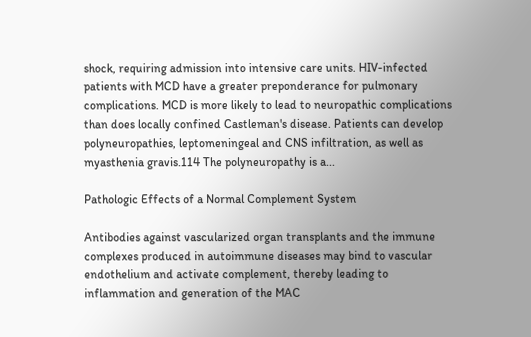shock, requiring admission into intensive care units. HIV-infected patients with MCD have a greater preponderance for pulmonary complications. MCD is more likely to lead to neuropathic complications than does locally confined Castleman's disease. Patients can develop polyneuropathies, leptomeningeal and CNS infiltration, as well as myasthenia gravis.114 The polyneuropathy is a...

Pathologic Effects of a Normal Complement System

Antibodies against vascularized organ transplants and the immune complexes produced in autoimmune diseases may bind to vascular endothelium and activate complement, thereby leading to inflammation and generation of the MAC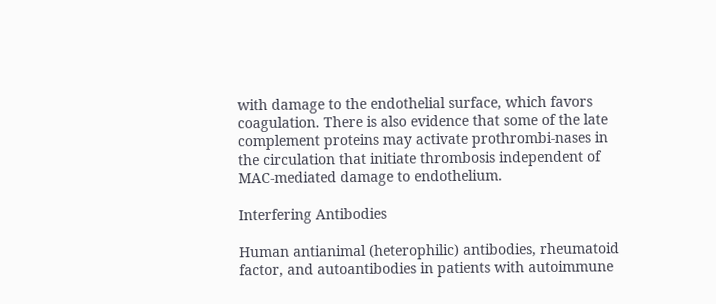with damage to the endothelial surface, which favors coagulation. There is also evidence that some of the late complement proteins may activate prothrombi-nases in the circulation that initiate thrombosis independent of MAC-mediated damage to endothelium.

Interfering Antibodies

Human antianimal (heterophilic) antibodies, rheumatoid factor, and autoantibodies in patients with autoimmune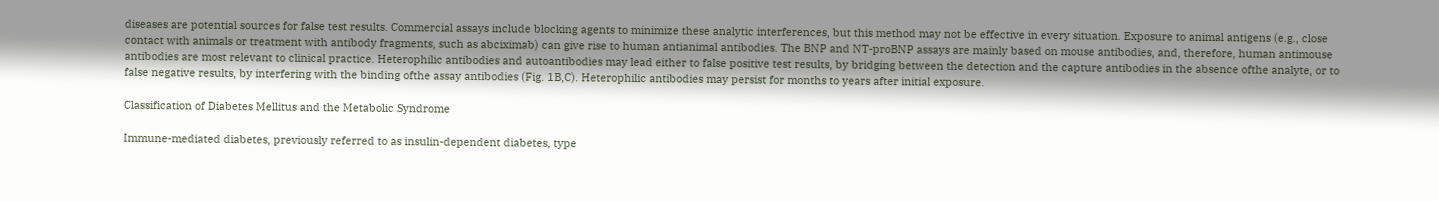diseases are potential sources for false test results. Commercial assays include blocking agents to minimize these analytic interferences, but this method may not be effective in every situation. Exposure to animal antigens (e.g., close contact with animals or treatment with antibody fragments, such as abciximab) can give rise to human antianimal antibodies. The BNP and NT-proBNP assays are mainly based on mouse antibodies, and, therefore, human antimouse antibodies are most relevant to clinical practice. Heterophilic antibodies and autoantibodies may lead either to false positive test results, by bridging between the detection and the capture antibodies in the absence ofthe analyte, or to false negative results, by interfering with the binding ofthe assay antibodies (Fig. 1B,C). Heterophilic antibodies may persist for months to years after initial exposure.

Classification of Diabetes Mellitus and the Metabolic Syndrome

Immune-mediated diabetes, previously referred to as insulin-dependent diabetes, type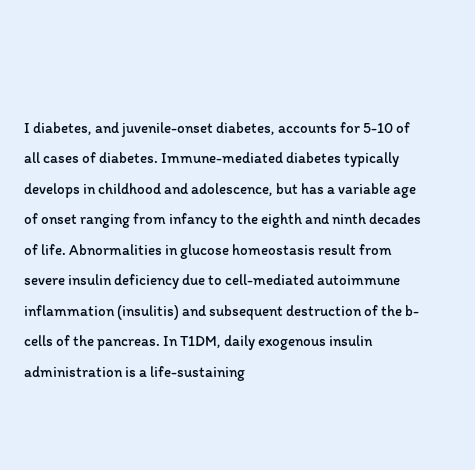I diabetes, and juvenile-onset diabetes, accounts for 5-10 of all cases of diabetes. Immune-mediated diabetes typically develops in childhood and adolescence, but has a variable age of onset ranging from infancy to the eighth and ninth decades of life. Abnormalities in glucose homeostasis result from severe insulin deficiency due to cell-mediated autoimmune inflammation (insulitis) and subsequent destruction of the b-cells of the pancreas. In T1DM, daily exogenous insulin administration is a life-sustaining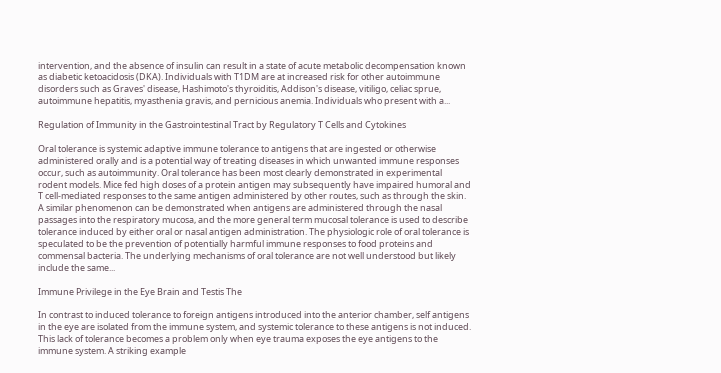intervention, and the absence of insulin can result in a state of acute metabolic decompensation known as diabetic ketoacidosis (DKA). Individuals with T1DM are at increased risk for other autoimmune disorders such as Graves' disease, Hashimoto's thyroiditis, Addison's disease, vitiligo, celiac sprue, autoimmune hepatitis, myasthenia gravis, and pernicious anemia. Individuals who present with a...

Regulation of Immunity in the Gastrointestinal Tract by Regulatory T Cells and Cytokines

Oral tolerance is systemic adaptive immune tolerance to antigens that are ingested or otherwise administered orally and is a potential way of treating diseases in which unwanted immune responses occur, such as autoimmunity. Oral tolerance has been most clearly demonstrated in experimental rodent models. Mice fed high doses of a protein antigen may subsequently have impaired humoral and T cell-mediated responses to the same antigen administered by other routes, such as through the skin. A similar phenomenon can be demonstrated when antigens are administered through the nasal passages into the respiratory mucosa, and the more general term mucosal tolerance is used to describe tolerance induced by either oral or nasal antigen administration. The physiologic role of oral tolerance is speculated to be the prevention of potentially harmful immune responses to food proteins and commensal bacteria. The underlying mechanisms of oral tolerance are not well understood but likely include the same...

Immune Privilege in the Eye Brain and Testis The

In contrast to induced tolerance to foreign antigens introduced into the anterior chamber, self antigens in the eye are isolated from the immune system, and systemic tolerance to these antigens is not induced. This lack of tolerance becomes a problem only when eye trauma exposes the eye antigens to the immune system. A striking example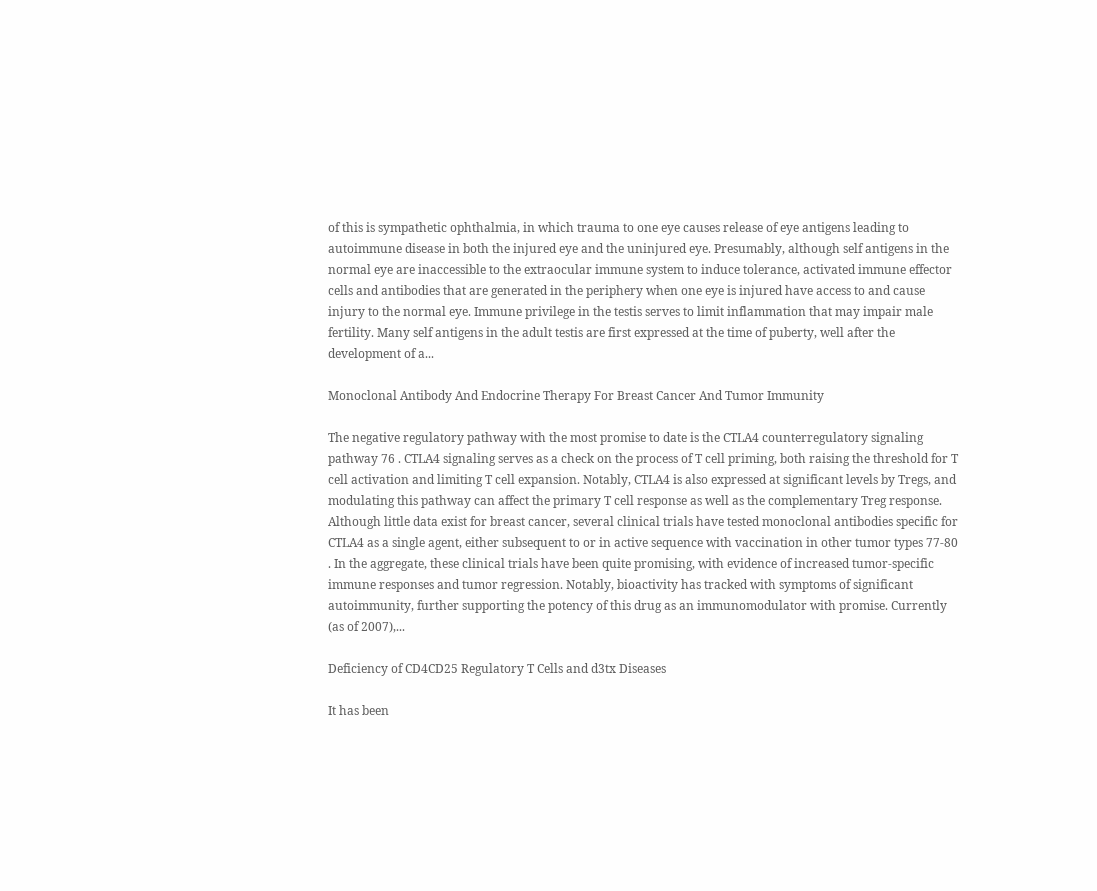of this is sympathetic ophthalmia, in which trauma to one eye causes release of eye antigens leading to autoimmune disease in both the injured eye and the uninjured eye. Presumably, although self antigens in the normal eye are inaccessible to the extraocular immune system to induce tolerance, activated immune effector cells and antibodies that are generated in the periphery when one eye is injured have access to and cause injury to the normal eye. Immune privilege in the testis serves to limit inflammation that may impair male fertility. Many self antigens in the adult testis are first expressed at the time of puberty, well after the development of a...

Monoclonal Antibody And Endocrine Therapy For Breast Cancer And Tumor Immunity

The negative regulatory pathway with the most promise to date is the CTLA4 counterregulatory signaling pathway 76 . CTLA4 signaling serves as a check on the process of T cell priming, both raising the threshold for T cell activation and limiting T cell expansion. Notably, CTLA4 is also expressed at significant levels by Tregs, and modulating this pathway can affect the primary T cell response as well as the complementary Treg response. Although little data exist for breast cancer, several clinical trials have tested monoclonal antibodies specific for CTLA4 as a single agent, either subsequent to or in active sequence with vaccination in other tumor types 77-80 . In the aggregate, these clinical trials have been quite promising, with evidence of increased tumor-specific immune responses and tumor regression. Notably, bioactivity has tracked with symptoms of significant autoimmunity, further supporting the potency of this drug as an immunomodulator with promise. Currently (as of 2007),...

Deficiency of CD4CD25 Regulatory T Cells and d3tx Diseases

It has been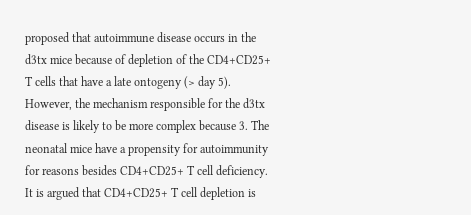proposed that autoimmune disease occurs in the d3tx mice because of depletion of the CD4+CD25+ T cells that have a late ontogeny (> day 5). However, the mechanism responsible for the d3tx disease is likely to be more complex because 3. The neonatal mice have a propensity for autoimmunity for reasons besides CD4+CD25+ T cell deficiency. It is argued that CD4+CD25+ T cell depletion is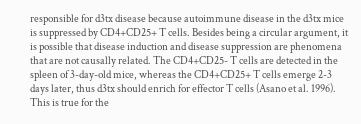responsible for d3tx disease because autoimmune disease in the d3tx mice is suppressed by CD4+CD25+ T cells. Besides being a circular argument, it is possible that disease induction and disease suppression are phenomena that are not causally related. The CD4+CD25- T cells are detected in the spleen of 3-day-old mice, whereas the CD4+CD25+ T cells emerge 2-3 days later, thus d3tx should enrich for effector T cells (Asano et al. 1996). This is true for the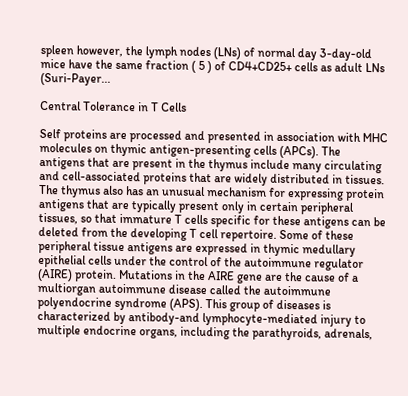spleen however, the lymph nodes (LNs) of normal day 3-day-old mice have the same fraction ( 5 ) of CD4+CD25+ cells as adult LNs (Suri-Payer...

Central Tolerance in T Cells

Self proteins are processed and presented in association with MHC molecules on thymic antigen-presenting cells (APCs). The antigens that are present in the thymus include many circulating and cell-associated proteins that are widely distributed in tissues. The thymus also has an unusual mechanism for expressing protein antigens that are typically present only in certain peripheral tissues, so that immature T cells specific for these antigens can be deleted from the developing T cell repertoire. Some of these peripheral tissue antigens are expressed in thymic medullary epithelial cells under the control of the autoimmune regulator (AIRE) protein. Mutations in the AIRE gene are the cause of a multiorgan autoimmune disease called the autoimmune polyendocrine syndrome (APS). This group of diseases is characterized by antibody-and lymphocyte-mediated injury to multiple endocrine organs, including the parathyroids, adrenals,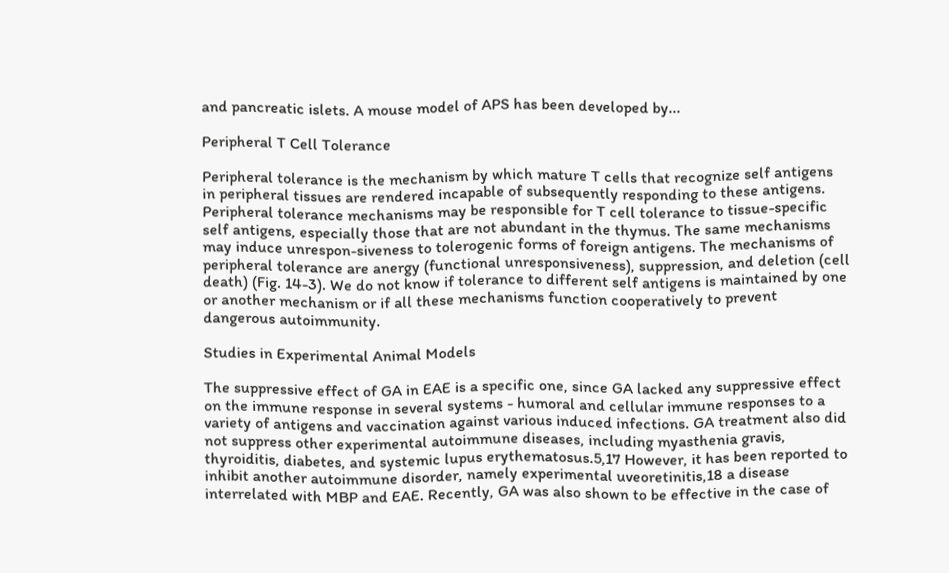and pancreatic islets. A mouse model of APS has been developed by...

Peripheral T Cell Tolerance

Peripheral tolerance is the mechanism by which mature T cells that recognize self antigens in peripheral tissues are rendered incapable of subsequently responding to these antigens. Peripheral tolerance mechanisms may be responsible for T cell tolerance to tissue-specific self antigens, especially those that are not abundant in the thymus. The same mechanisms may induce unrespon-siveness to tolerogenic forms of foreign antigens. The mechanisms of peripheral tolerance are anergy (functional unresponsiveness), suppression, and deletion (cell death) (Fig. 14-3). We do not know if tolerance to different self antigens is maintained by one or another mechanism or if all these mechanisms function cooperatively to prevent dangerous autoimmunity.

Studies in Experimental Animal Models

The suppressive effect of GA in EAE is a specific one, since GA lacked any suppressive effect on the immune response in several systems - humoral and cellular immune responses to a variety of antigens and vaccination against various induced infections. GA treatment also did not suppress other experimental autoimmune diseases, including myasthenia gravis, thyroiditis, diabetes, and systemic lupus erythematosus.5,17 However, it has been reported to inhibit another autoimmune disorder, namely experimental uveoretinitis,18 a disease interrelated with MBP and EAE. Recently, GA was also shown to be effective in the case of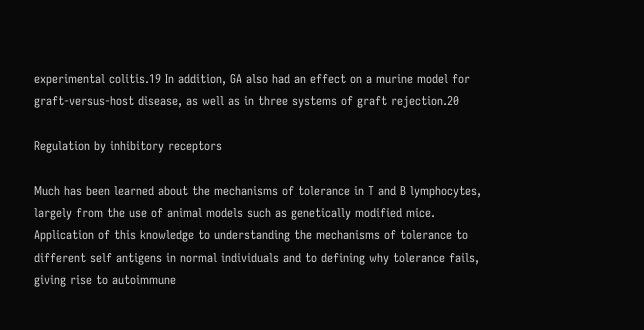experimental colitis.19 In addition, GA also had an effect on a murine model for graft-versus-host disease, as well as in three systems of graft rejection.20

Regulation by inhibitory receptors

Much has been learned about the mechanisms of tolerance in T and B lymphocytes, largely from the use of animal models such as genetically modified mice. Application of this knowledge to understanding the mechanisms of tolerance to different self antigens in normal individuals and to defining why tolerance fails, giving rise to autoimmune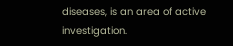diseases, is an area of active investigation.